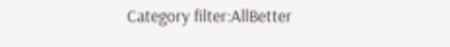Category filter:AllBetter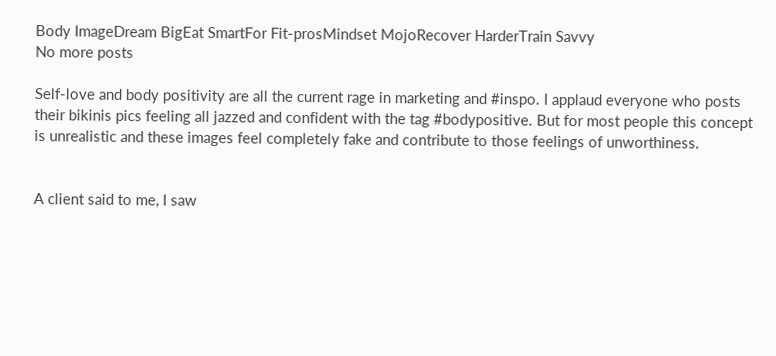Body ImageDream BigEat SmartFor Fit-prosMindset MojoRecover HarderTrain Savvy
No more posts

Self-love and body positivity are all the current rage in marketing and #inspo. I applaud everyone who posts their bikinis pics feeling all jazzed and confident with the tag #bodypositive. But for most people this concept is unrealistic and these images feel completely fake and contribute to those feelings of unworthiness.


A client said to me, I saw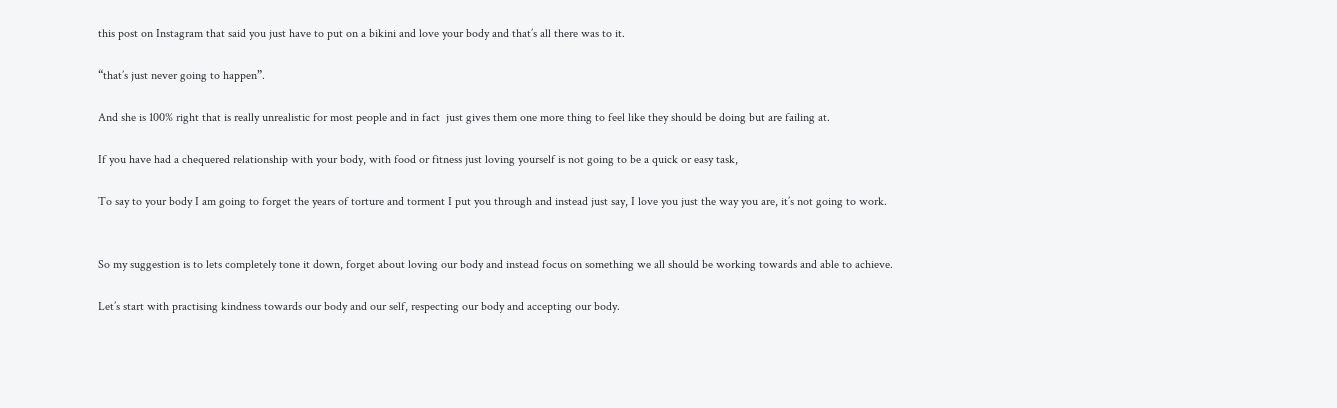this post on Instagram that said you just have to put on a bikini and love your body and that’s all there was to it.

“that’s just never going to happen”.

And she is 100% right that is really unrealistic for most people and in fact  just gives them one more thing to feel like they should be doing but are failing at.

If you have had a chequered relationship with your body, with food or fitness just loving yourself is not going to be a quick or easy task,

To say to your body I am going to forget the years of torture and torment I put you through and instead just say, I love you just the way you are, it’s not going to work.


So my suggestion is to lets completely tone it down, forget about loving our body and instead focus on something we all should be working towards and able to achieve.

Let’s start with practising kindness towards our body and our self, respecting our body and accepting our body.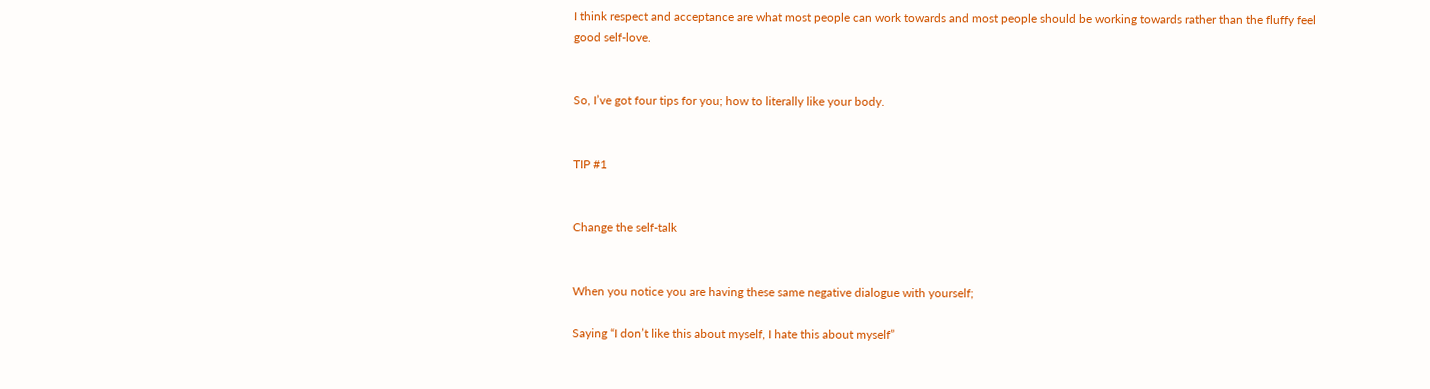I think respect and acceptance are what most people can work towards and most people should be working towards rather than the fluffy feel good self-love.


So, I’ve got four tips for you; how to literally like your body.


TIP #1


Change the self-talk


When you notice you are having these same negative dialogue with yourself;

Saying “I don’t like this about myself, I hate this about myself”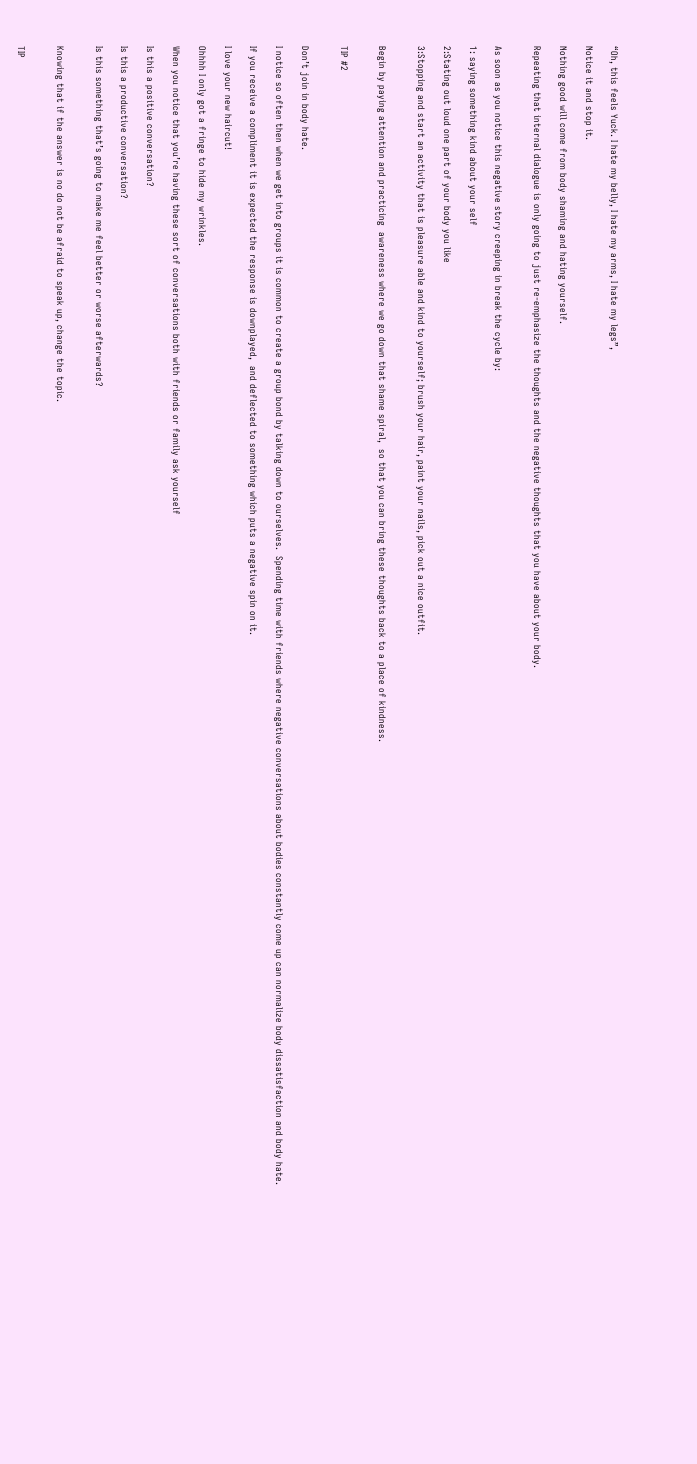“Oh, this feels Yuck. I hate my belly, I hate my arms, I hate my legs”,

Notice it and stop it.

Nothing good will come from body shaming and hating yourself.

Repeating that internal dialogue is only going to just re-emphasize the thoughts and the negative thoughts that you have about your body.


As soon as you notice this negative story creeping in break the cycle by:

1: saying something kind about your self

2:Stating out loud one part of your body you like

3:Stopping and start an activity that is pleasure able and kind to yourself; brush your hair, paint your nails, pick out a nice outfit.


Begin by paying attention and practicing  awareness where we go down that shame spiral,  so that you can bring these thoughts back to a place of kindness.


TIP #2


Don’t join in body hate.

I notice so often then when we get into groups it is common to create a group bond by talking down to ourselves.  Spending time with friends where negative conversations about bodies constantly come up can normalize body dissatisfaction and body hate.

If you receive a compliment it is expected the response is downplayed,  and deflected to something which puts a negative spin on it.

I love your new haircut!

Ohhhh I only got a fringe to hide my wrinkles.

When you notice that you’re having these sort of conversations both with friends or family ask yourself

Is this a positive conversation?

Is this a productive conversation?

Is this something that’s going to make me feel better or worse afterwards?


Knowing that if the answer is no do not be afraid to speak up, change the topic.


TIP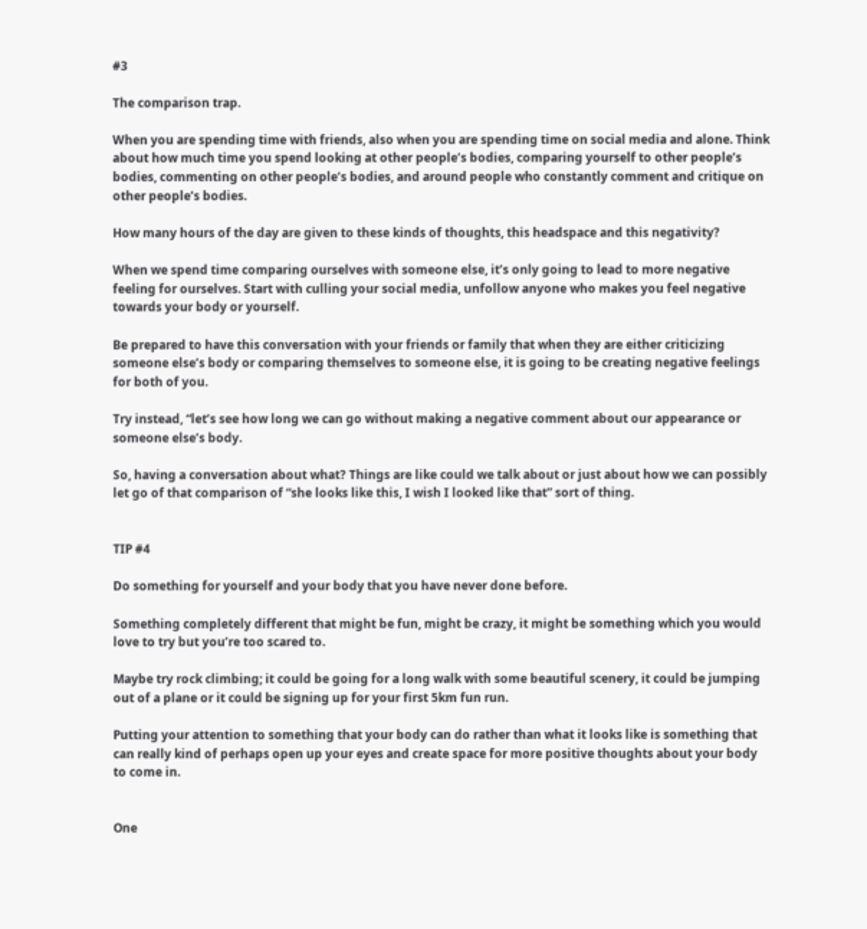#3

The comparison trap.

When you are spending time with friends, also when you are spending time on social media and alone. Think about how much time you spend looking at other people’s bodies, comparing yourself to other people’s bodies, commenting on other people’s bodies, and around people who constantly comment and critique on other people’s bodies.

How many hours of the day are given to these kinds of thoughts, this headspace and this negativity?

When we spend time comparing ourselves with someone else, it’s only going to lead to more negative feeling for ourselves. Start with culling your social media, unfollow anyone who makes you feel negative towards your body or yourself.

Be prepared to have this conversation with your friends or family that when they are either criticizing someone else’s body or comparing themselves to someone else, it is going to be creating negative feelings for both of you.

Try instead, “let’s see how long we can go without making a negative comment about our appearance or someone else’s body.

So, having a conversation about what? Things are like could we talk about or just about how we can possibly let go of that comparison of “she looks like this, I wish I looked like that” sort of thing.


TIP #4

Do something for yourself and your body that you have never done before.

Something completely different that might be fun, might be crazy, it might be something which you would love to try but you’re too scared to.

Maybe try rock climbing; it could be going for a long walk with some beautiful scenery, it could be jumping out of a plane or it could be signing up for your first 5km fun run.

Putting your attention to something that your body can do rather than what it looks like is something that can really kind of perhaps open up your eyes and create space for more positive thoughts about your body to come in.


One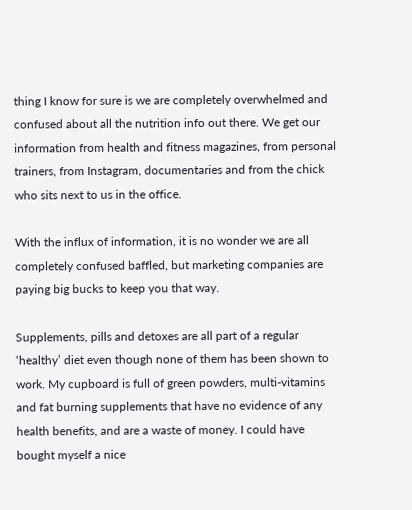thing I know for sure is we are completely overwhelmed and confused about all the nutrition info out there. We get our information from health and fitness magazines, from personal trainers, from Instagram, documentaries and from the chick who sits next to us in the office.

With the influx of information, it is no wonder we are all completely confused baffled, but marketing companies are paying big bucks to keep you that way.

Supplements, pills and detoxes are all part of a regular ‘healthy’ diet even though none of them has been shown to work. My cupboard is full of green powders, multi-vitamins and fat burning supplements that have no evidence of any health benefits, and are a waste of money. I could have bought myself a nice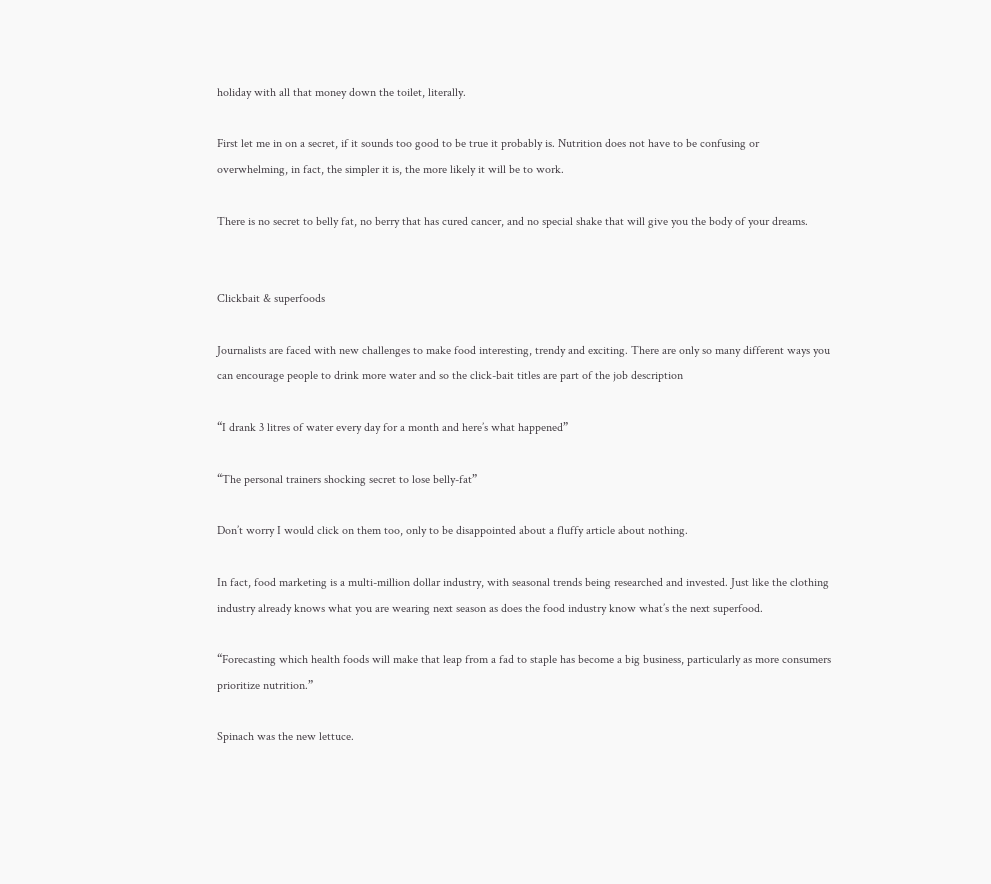holiday with all that money down the toilet, literally.

First let me in on a secret, if it sounds too good to be true it probably is. Nutrition does not have to be confusing or overwhelming, in fact, the simpler it is, the more likely it will be to work.

There is no secret to belly fat, no berry that has cured cancer, and no special shake that will give you the body of your dreams.


Clickbait & superfoods

Journalists are faced with new challenges to make food interesting, trendy and exciting. There are only so many different ways you can encourage people to drink more water and so the click-bait titles are part of the job description

“I drank 3 litres of water every day for a month and here’s what happened”

“The personal trainers shocking secret to lose belly-fat”

Don’t worry I would click on them too, only to be disappointed about a fluffy article about nothing.

In fact, food marketing is a multi-million dollar industry, with seasonal trends being researched and invested. Just like the clothing industry already knows what you are wearing next season as does the food industry know what’s the next superfood.

“Forecasting which health foods will make that leap from a fad to staple has become a big business, particularly as more consumers prioritize nutrition.”

Spinach was the new lettuce.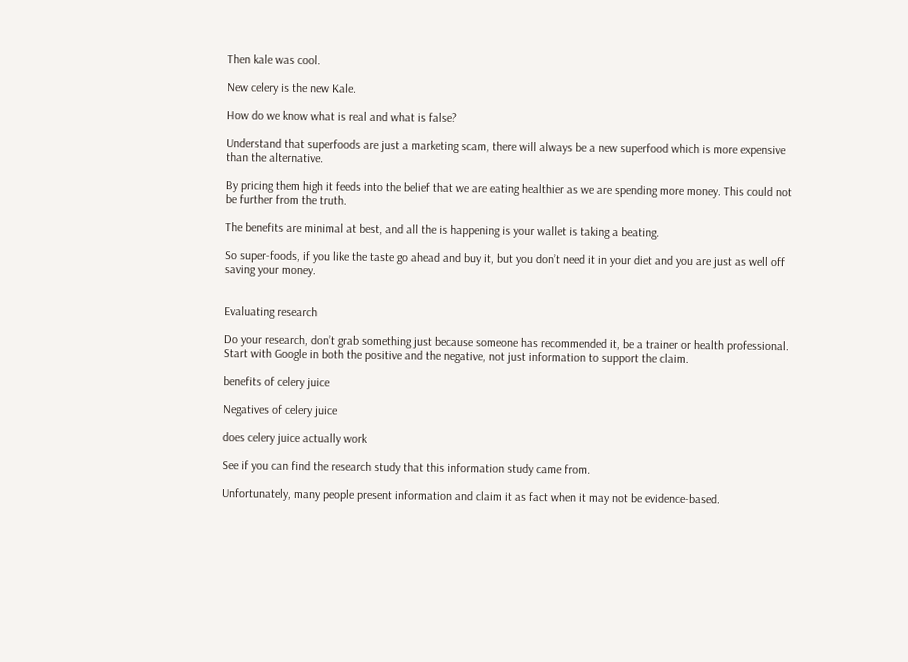Then kale was cool.

New celery is the new Kale.

How do we know what is real and what is false?

Understand that superfoods are just a marketing scam, there will always be a new superfood which is more expensive than the alternative.

By pricing them high it feeds into the belief that we are eating healthier as we are spending more money. This could not be further from the truth.

The benefits are minimal at best, and all the is happening is your wallet is taking a beating.

So super-foods, if you like the taste go ahead and buy it, but you don’t need it in your diet and you are just as well off saving your money.


Evaluating research

Do your research, don’t grab something just because someone has recommended it, be a trainer or health professional. Start with Google in both the positive and the negative, not just information to support the claim.

benefits of celery juice

Negatives of celery juice

does celery juice actually work

See if you can find the research study that this information study came from.

Unfortunately, many people present information and claim it as fact when it may not be evidence-based.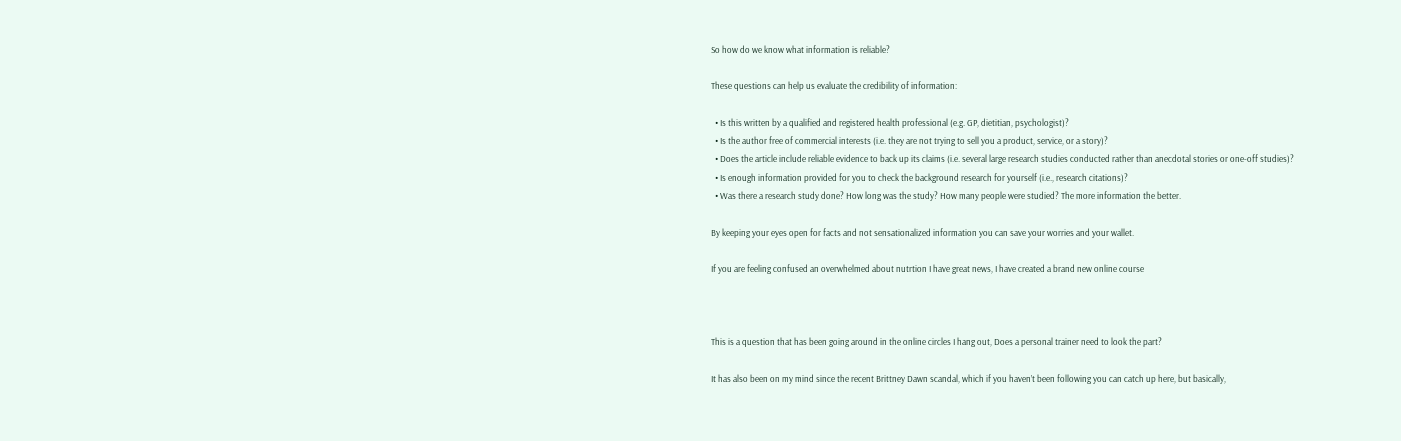So how do we know what information is reliable?

These questions can help us evaluate the credibility of information:

  • Is this written by a qualified and registered health professional (e.g. GP, dietitian, psychologist)?
  • Is the author free of commercial interests (i.e. they are not trying to sell you a product, service, or a story)?
  • Does the article include reliable evidence to back up its claims (i.e. several large research studies conducted rather than anecdotal stories or one-off studies)?
  • Is enough information provided for you to check the background research for yourself (i.e., research citations)?
  • Was there a research study done? How long was the study? How many people were studied? The more information the better.

By keeping your eyes open for facts and not sensationalized information you can save your worries and your wallet.

If you are feeling confused an overwhelmed about nutrtion I have great news, I have created a brand new online course



This is a question that has been going around in the online circles I hang out, Does a personal trainer need to look the part?

It has also been on my mind since the recent Brittney Dawn scandal, which if you haven’t been following you can catch up here, but basically,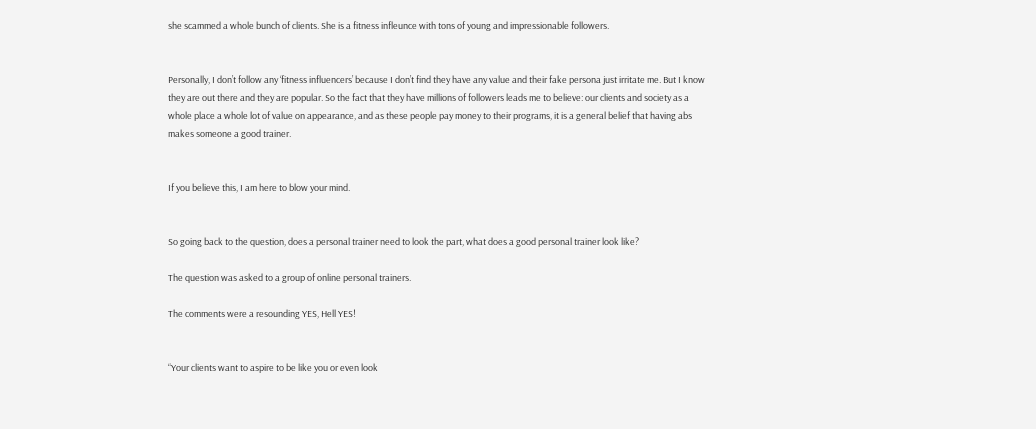she scammed a whole bunch of clients. She is a fitness infleunce with tons of young and impressionable followers.


Personally, I don’t follow any ‘fitness influencers’ because I don’t find they have any value and their fake persona just irritate me. But I know they are out there and they are popular. So the fact that they have millions of followers leads me to believe: our clients and society as a whole place a whole lot of value on appearance, and as these people pay money to their programs, it is a general belief that having abs makes someone a good trainer.


If you believe this, I am here to blow your mind.


So going back to the question, does a personal trainer need to look the part, what does a good personal trainer look like?

The question was asked to a group of online personal trainers.

The comments were a resounding YES, Hell YES!


“Your clients want to aspire to be like you or even look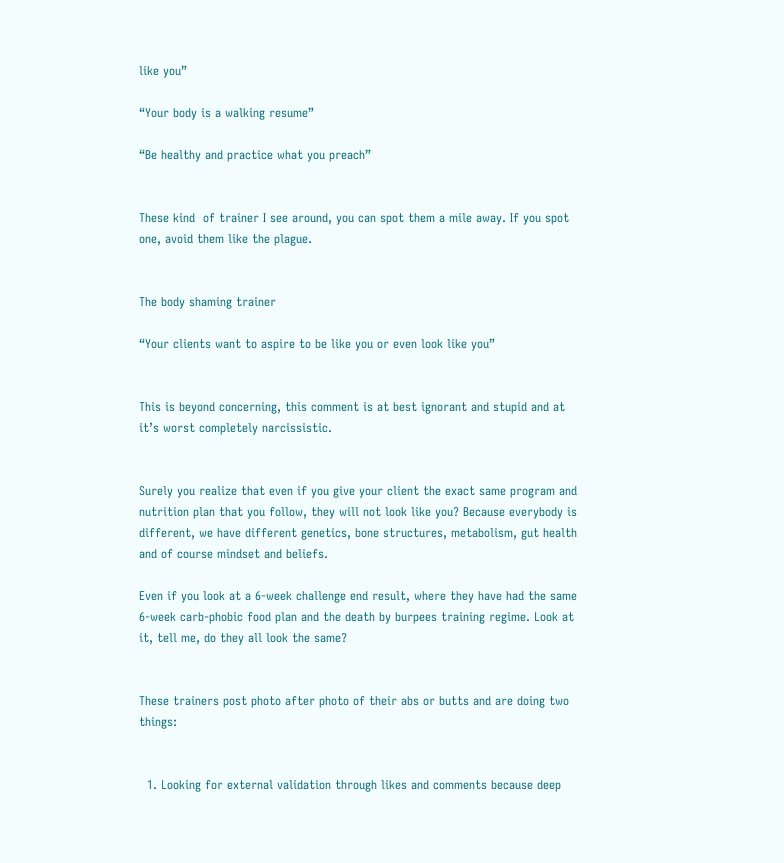like you”

“Your body is a walking resume”

“Be healthy and practice what you preach”


These kind  of trainer I see around, you can spot them a mile away. If you spot one, avoid them like the plague.


The body shaming trainer

“Your clients want to aspire to be like you or even look like you”


This is beyond concerning, this comment is at best ignorant and stupid and at it’s worst completely narcissistic.


Surely you realize that even if you give your client the exact same program and nutrition plan that you follow, they will not look like you? Because everybody is different, we have different genetics, bone structures, metabolism, gut health and of course mindset and beliefs.

Even if you look at a 6-week challenge end result, where they have had the same 6-week carb-phobic food plan and the death by burpees training regime. Look at it, tell me, do they all look the same?


These trainers post photo after photo of their abs or butts and are doing two things:


  1. Looking for external validation through likes and comments because deep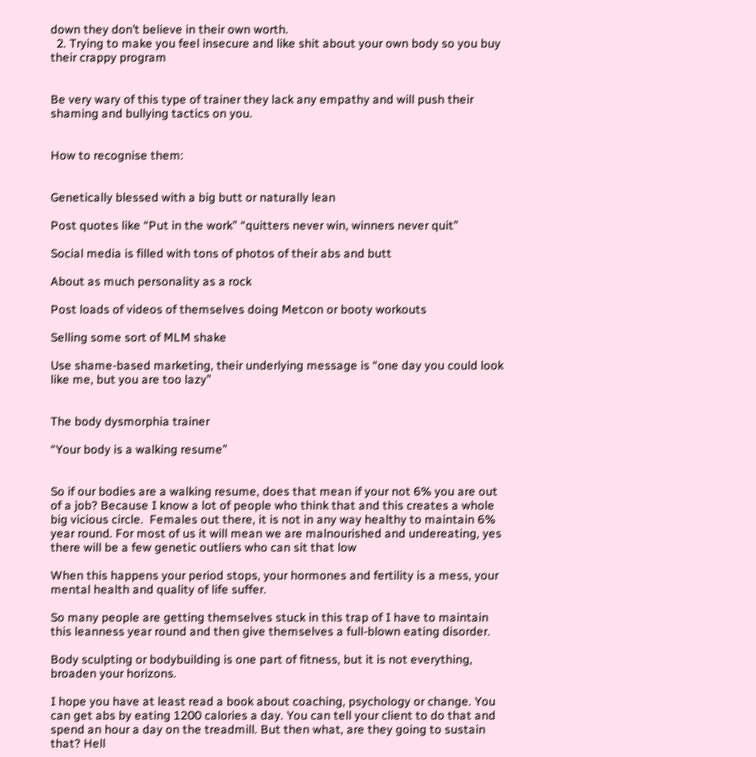down they don’t believe in their own worth.
  2. Trying to make you feel insecure and like shit about your own body so you buy their crappy program


Be very wary of this type of trainer they lack any empathy and will push their shaming and bullying tactics on you.


How to recognise them:


Genetically blessed with a big butt or naturally lean

Post quotes like “Put in the work” “quitters never win, winners never quit”

Social media is filled with tons of photos of their abs and butt

About as much personality as a rock

Post loads of videos of themselves doing Metcon or booty workouts

Selling some sort of MLM shake

Use shame-based marketing, their underlying message is “one day you could look like me, but you are too lazy”


The body dysmorphia trainer

“Your body is a walking resume”


So if our bodies are a walking resume, does that mean if your not 6% you are out of a job? Because I know a lot of people who think that and this creates a whole big vicious circle.  Females out there, it is not in any way healthy to maintain 6% year round. For most of us it will mean we are malnourished and undereating, yes there will be a few genetic outliers who can sit that low

When this happens your period stops, your hormones and fertility is a mess, your mental health and quality of life suffer.

So many people are getting themselves stuck in this trap of I have to maintain this leanness year round and then give themselves a full-blown eating disorder.

Body sculpting or bodybuilding is one part of fitness, but it is not everything, broaden your horizons.

I hope you have at least read a book about coaching, psychology or change. You can get abs by eating 1200 calories a day. You can tell your client to do that and spend an hour a day on the treadmill. But then what, are they going to sustain that? Hell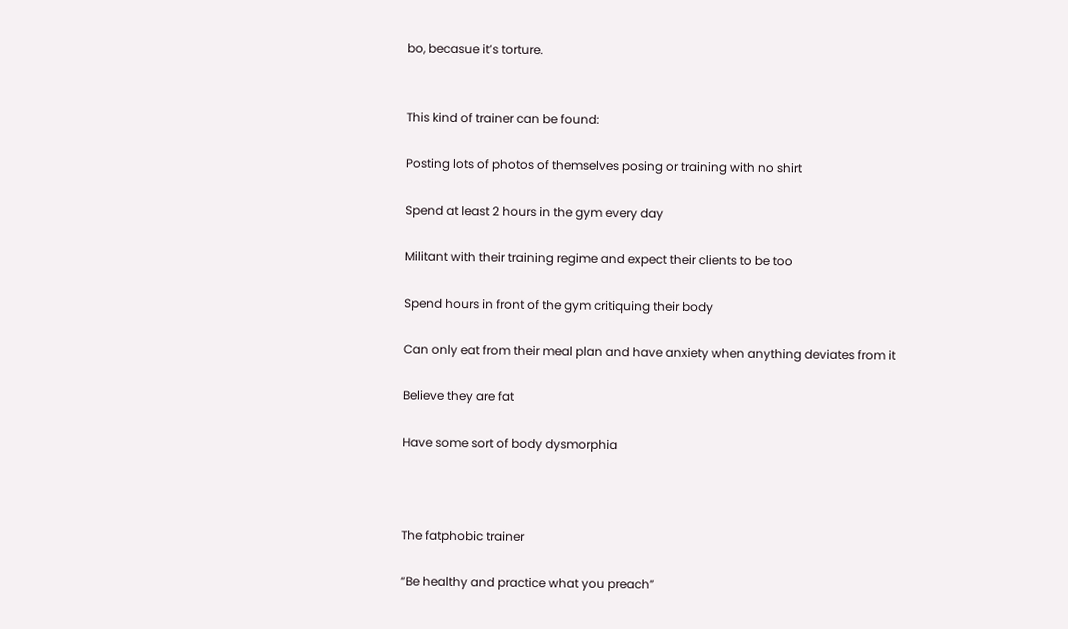bo, becasue it’s torture.


This kind of trainer can be found:

Posting lots of photos of themselves posing or training with no shirt

Spend at least 2 hours in the gym every day

Militant with their training regime and expect their clients to be too

Spend hours in front of the gym critiquing their body

Can only eat from their meal plan and have anxiety when anything deviates from it

Believe they are fat

Have some sort of body dysmorphia



The fatphobic trainer

“Be healthy and practice what you preach”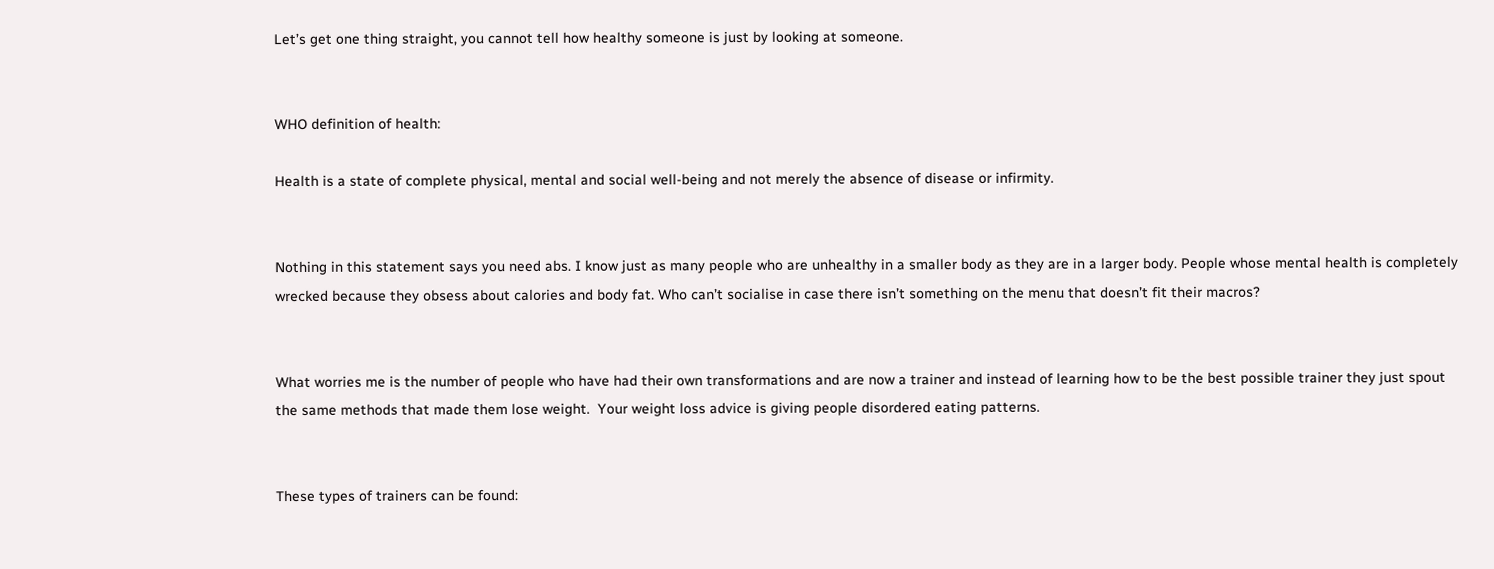Let’s get one thing straight, you cannot tell how healthy someone is just by looking at someone.


WHO definition of health:

Health is a state of complete physical, mental and social well-being and not merely the absence of disease or infirmity.


Nothing in this statement says you need abs. I know just as many people who are unhealthy in a smaller body as they are in a larger body. People whose mental health is completely wrecked because they obsess about calories and body fat. Who can’t socialise in case there isn’t something on the menu that doesn’t fit their macros?


What worries me is the number of people who have had their own transformations and are now a trainer and instead of learning how to be the best possible trainer they just spout the same methods that made them lose weight.  Your weight loss advice is giving people disordered eating patterns.


These types of trainers can be found: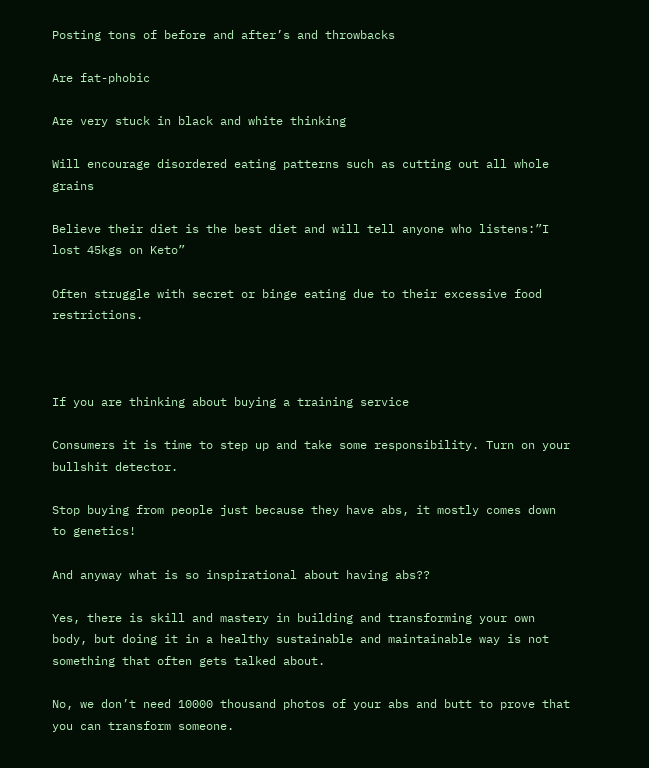Posting tons of before and after’s and throwbacks

Are fat-phobic

Are very stuck in black and white thinking

Will encourage disordered eating patterns such as cutting out all whole grains

Believe their diet is the best diet and will tell anyone who listens:”I lost 45kgs on Keto”

Often struggle with secret or binge eating due to their excessive food restrictions.



If you are thinking about buying a training service

Consumers it is time to step up and take some responsibility. Turn on your bullshit detector.

Stop buying from people just because they have abs, it mostly comes down to genetics!

And anyway what is so inspirational about having abs??

Yes, there is skill and mastery in building and transforming your own body, but doing it in a healthy sustainable and maintainable way is not something that often gets talked about.

No, we don’t need 10000 thousand photos of your abs and butt to prove that you can transform someone.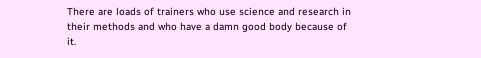There are loads of trainers who use science and research in their methods and who have a damn good body because of it.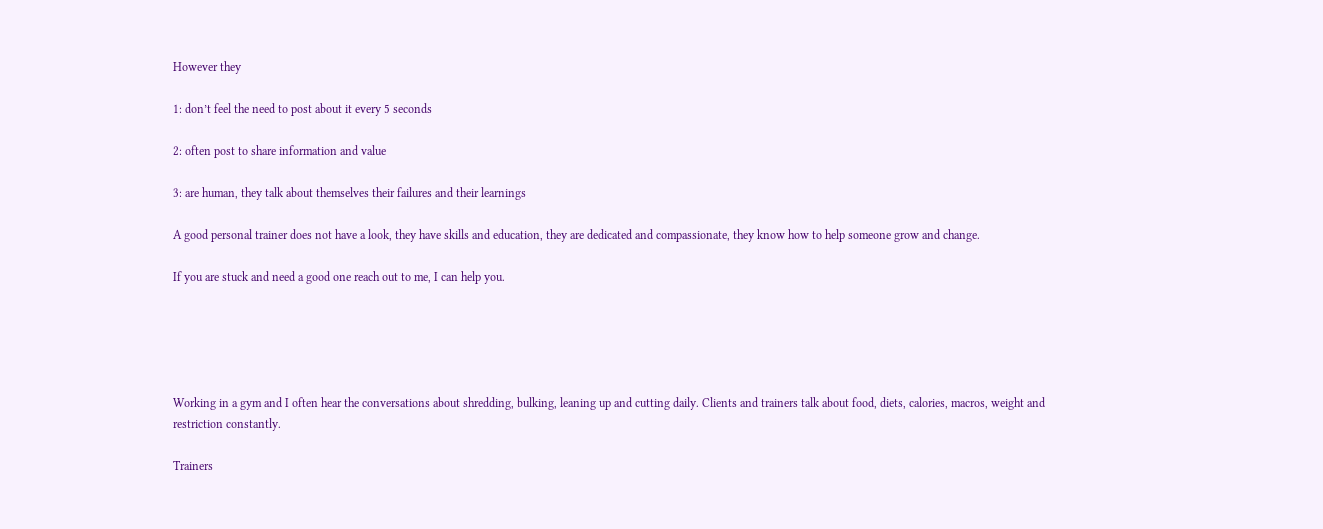However they

1: don’t feel the need to post about it every 5 seconds

2: often post to share information and value

3: are human, they talk about themselves their failures and their learnings

A good personal trainer does not have a look, they have skills and education, they are dedicated and compassionate, they know how to help someone grow and change.

If you are stuck and need a good one reach out to me, I can help you.





Working in a gym and I often hear the conversations about shredding, bulking, leaning up and cutting daily. Clients and trainers talk about food, diets, calories, macros, weight and restriction constantly.

Trainers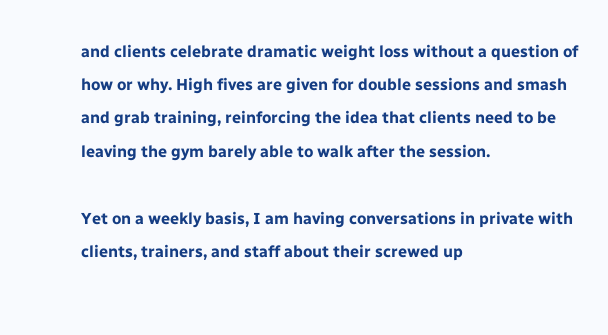and clients celebrate dramatic weight loss without a question of how or why. High fives are given for double sessions and smash and grab training, reinforcing the idea that clients need to be leaving the gym barely able to walk after the session.

Yet on a weekly basis, I am having conversations in private with clients, trainers, and staff about their screwed up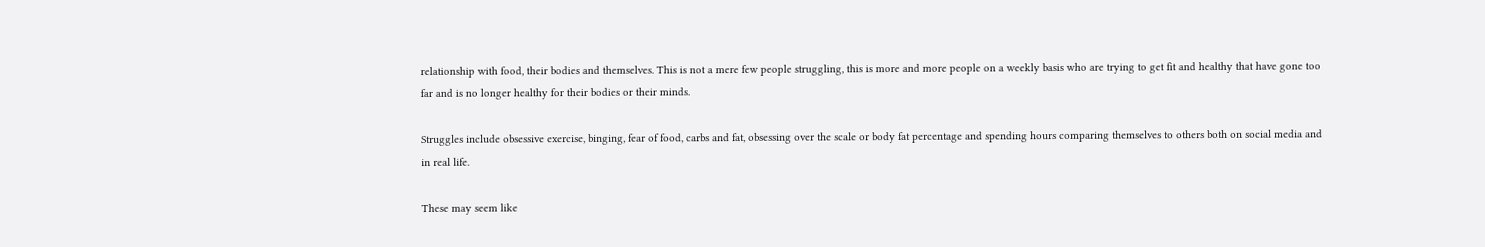relationship with food, their bodies and themselves. This is not a mere few people struggling, this is more and more people on a weekly basis who are trying to get fit and healthy that have gone too far and is no longer healthy for their bodies or their minds.

Struggles include obsessive exercise, binging, fear of food, carbs and fat, obsessing over the scale or body fat percentage and spending hours comparing themselves to others both on social media and in real life.

These may seem like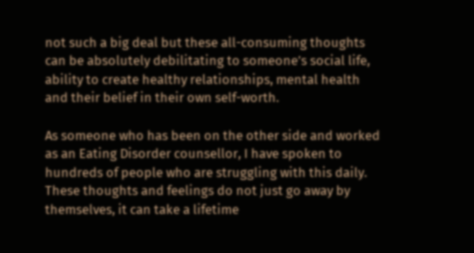not such a big deal but these all-consuming thoughts can be absolutely debilitating to someone’s social life, ability to create healthy relationships, mental health and their belief in their own self-worth.

As someone who has been on the other side and worked as an Eating Disorder counsellor, I have spoken to hundreds of people who are struggling with this daily.  These thoughts and feelings do not just go away by themselves, it can take a lifetime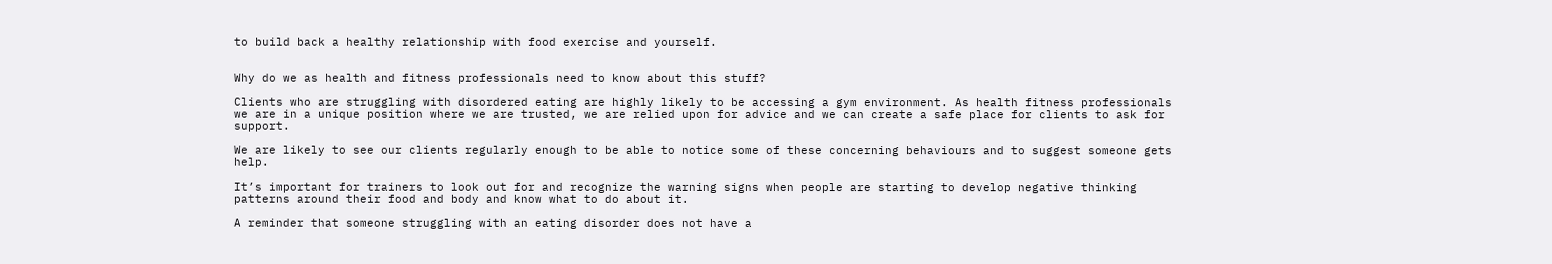to build back a healthy relationship with food exercise and yourself.


Why do we as health and fitness professionals need to know about this stuff?

Clients who are struggling with disordered eating are highly likely to be accessing a gym environment. As health fitness professionals we are in a unique position where we are trusted, we are relied upon for advice and we can create a safe place for clients to ask for support.

We are likely to see our clients regularly enough to be able to notice some of these concerning behaviours and to suggest someone gets help.

It’s important for trainers to look out for and recognize the warning signs when people are starting to develop negative thinking patterns around their food and body and know what to do about it.

A reminder that someone struggling with an eating disorder does not have a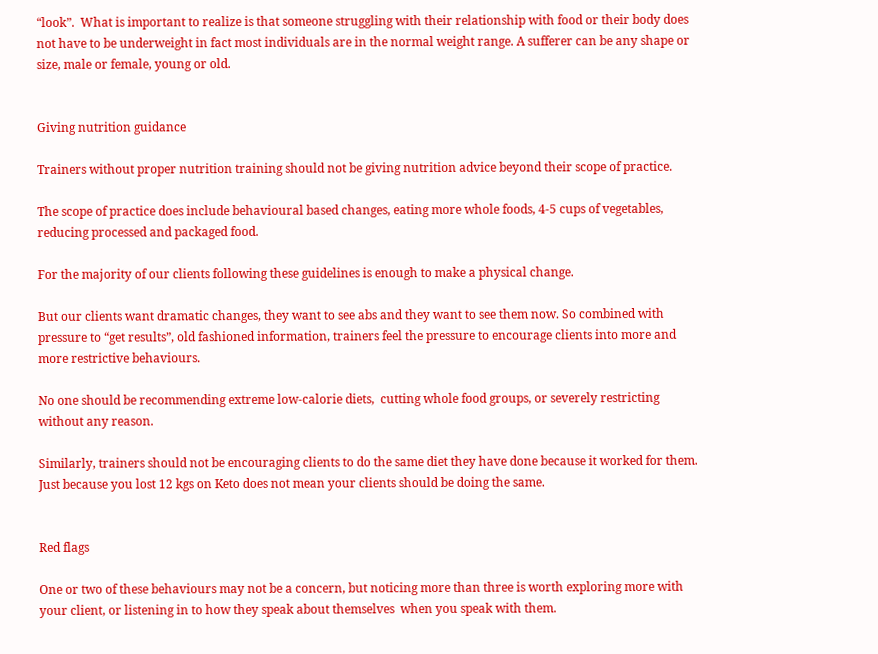“look”.  What is important to realize is that someone struggling with their relationship with food or their body does not have to be underweight in fact most individuals are in the normal weight range. A sufferer can be any shape or size, male or female, young or old.


Giving nutrition guidance

Trainers without proper nutrition training should not be giving nutrition advice beyond their scope of practice.

The scope of practice does include behavioural based changes, eating more whole foods, 4-5 cups of vegetables, reducing processed and packaged food.

For the majority of our clients following these guidelines is enough to make a physical change.

But our clients want dramatic changes, they want to see abs and they want to see them now. So combined with pressure to “get results”, old fashioned information, trainers feel the pressure to encourage clients into more and more restrictive behaviours.

No one should be recommending extreme low-calorie diets,  cutting whole food groups, or severely restricting without any reason.

Similarly, trainers should not be encouraging clients to do the same diet they have done because it worked for them. Just because you lost 12 kgs on Keto does not mean your clients should be doing the same.


Red flags

One or two of these behaviours may not be a concern, but noticing more than three is worth exploring more with your client, or listening in to how they speak about themselves  when you speak with them.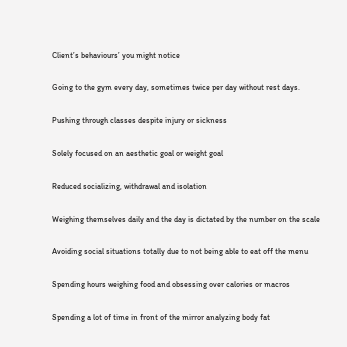Client’s behaviours’ you might notice

Going to the gym every day, sometimes twice per day without rest days.

Pushing through classes despite injury or sickness

Solely focused on an aesthetic goal or weight goal

Reduced socializing, withdrawal and isolation

Weighing themselves daily and the day is dictated by the number on the scale

Avoiding social situations totally due to not being able to eat off the menu

Spending hours weighing food and obsessing over calories or macros

Spending a lot of time in front of the mirror analyzing body fat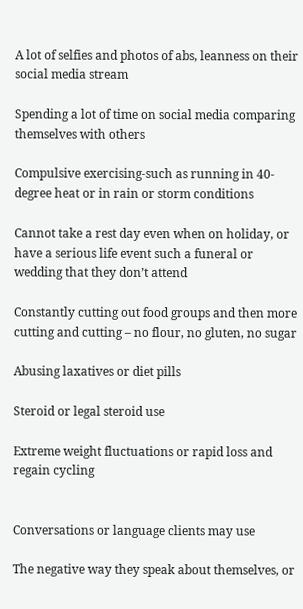A lot of selfies and photos of abs, leanness on their social media stream

Spending a lot of time on social media comparing themselves with others

Compulsive exercising-such as running in 40-degree heat or in rain or storm conditions

Cannot take a rest day even when on holiday, or have a serious life event such a funeral or wedding that they don’t attend

Constantly cutting out food groups and then more cutting and cutting – no flour, no gluten, no sugar

Abusing laxatives or diet pills

Steroid or legal steroid use

Extreme weight fluctuations or rapid loss and regain cycling


Conversations or language clients may use

The negative way they speak about themselves, or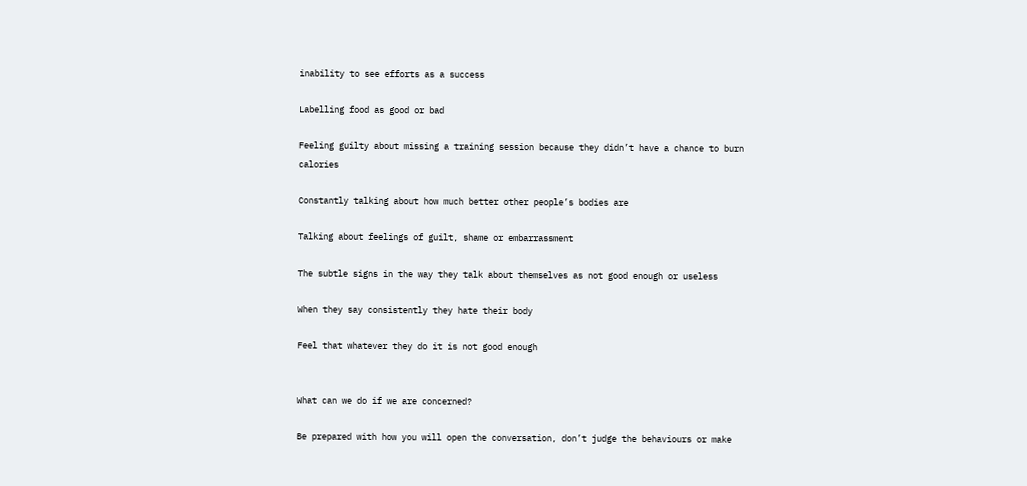inability to see efforts as a success

Labelling food as good or bad

Feeling guilty about missing a training session because they didn’t have a chance to burn calories

Constantly talking about how much better other people’s bodies are

Talking about feelings of guilt, shame or embarrassment

The subtle signs in the way they talk about themselves as not good enough or useless

When they say consistently they hate their body

Feel that whatever they do it is not good enough


What can we do if we are concerned?

Be prepared with how you will open the conversation, don’t judge the behaviours or make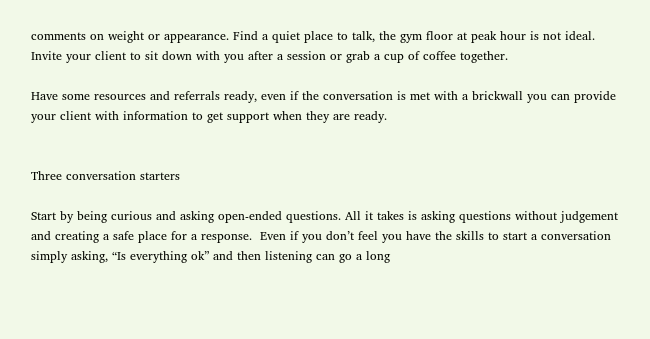comments on weight or appearance. Find a quiet place to talk, the gym floor at peak hour is not ideal. Invite your client to sit down with you after a session or grab a cup of coffee together.

Have some resources and referrals ready, even if the conversation is met with a brickwall you can provide your client with information to get support when they are ready.


Three conversation starters

Start by being curious and asking open-ended questions. All it takes is asking questions without judgement and creating a safe place for a response.  Even if you don’t feel you have the skills to start a conversation simply asking, “Is everything ok” and then listening can go a long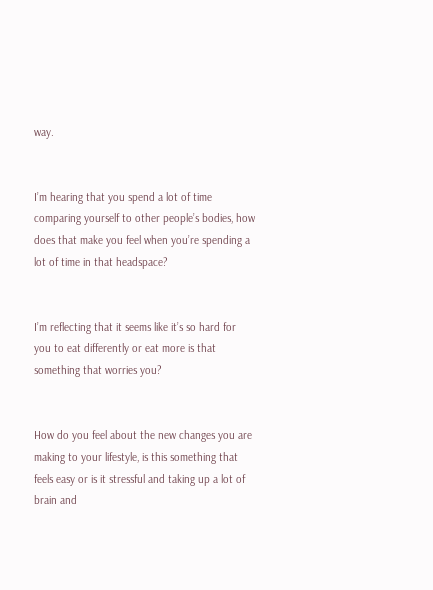way.


I’m hearing that you spend a lot of time comparing yourself to other people’s bodies, how does that make you feel when you’re spending a lot of time in that headspace?


I’m reflecting that it seems like it’s so hard for you to eat differently or eat more is that something that worries you?


How do you feel about the new changes you are making to your lifestyle, is this something that feels easy or is it stressful and taking up a lot of brain and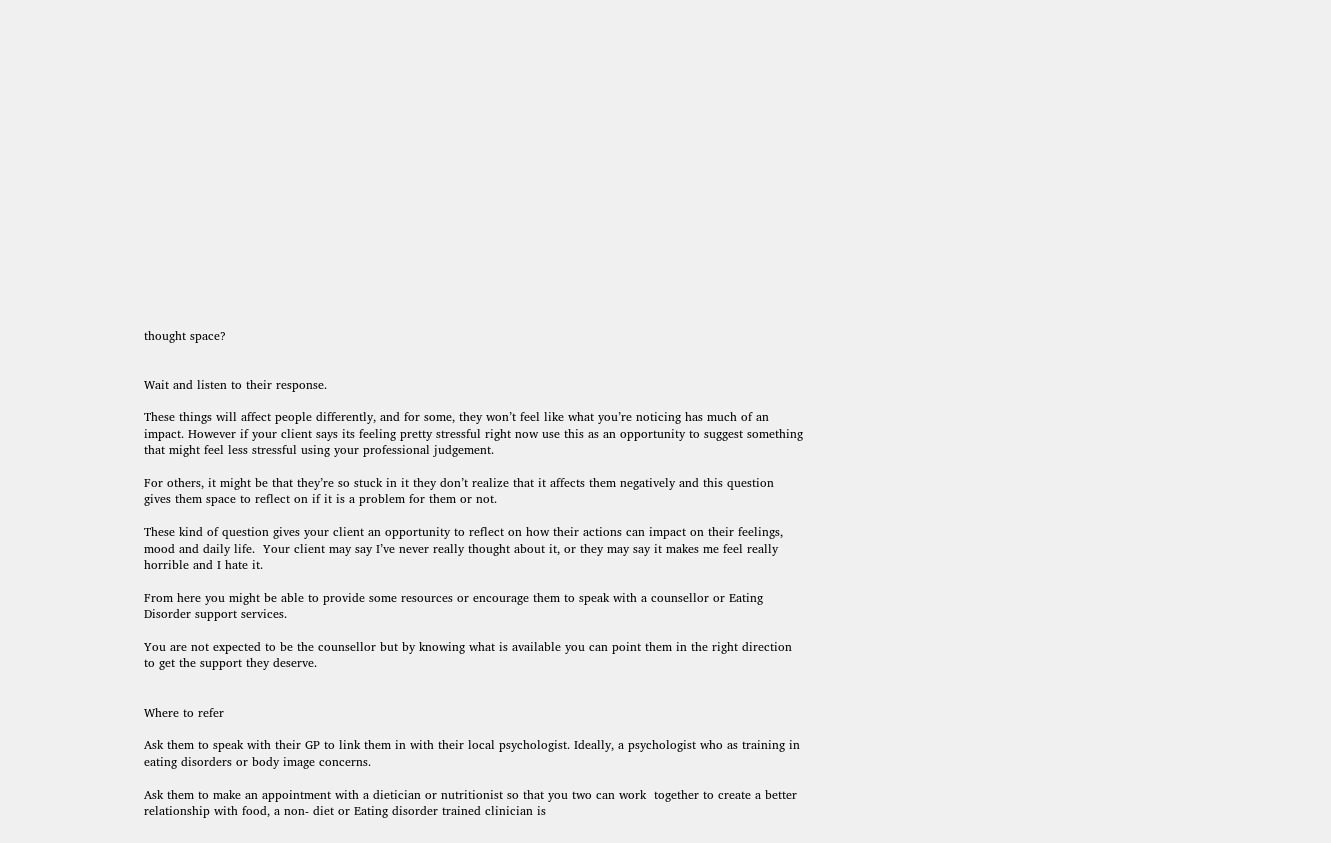thought space?


Wait and listen to their response.

These things will affect people differently, and for some, they won’t feel like what you’re noticing has much of an impact. However if your client says its feeling pretty stressful right now use this as an opportunity to suggest something that might feel less stressful using your professional judgement.

For others, it might be that they’re so stuck in it they don’t realize that it affects them negatively and this question gives them space to reflect on if it is a problem for them or not.

These kind of question gives your client an opportunity to reflect on how their actions can impact on their feelings, mood and daily life.  Your client may say I’ve never really thought about it, or they may say it makes me feel really horrible and I hate it.

From here you might be able to provide some resources or encourage them to speak with a counsellor or Eating Disorder support services.

You are not expected to be the counsellor but by knowing what is available you can point them in the right direction to get the support they deserve.


Where to refer

Ask them to speak with their GP to link them in with their local psychologist. Ideally, a psychologist who as training in eating disorders or body image concerns.

Ask them to make an appointment with a dietician or nutritionist so that you two can work  together to create a better relationship with food, a non- diet or Eating disorder trained clinician is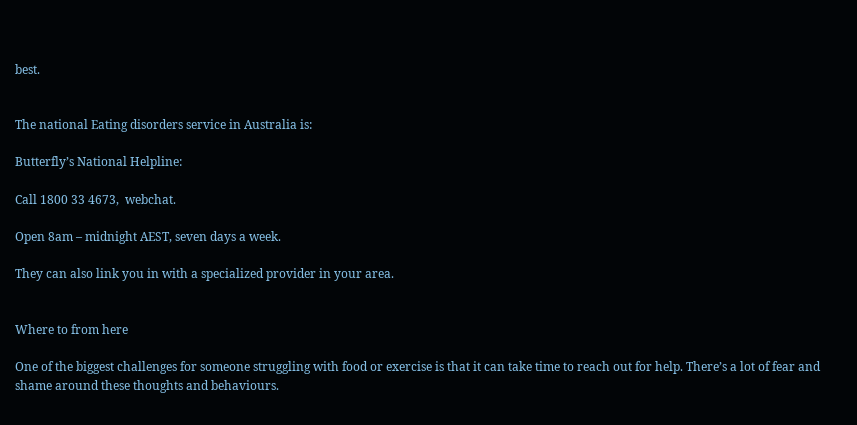best.


The national Eating disorders service in Australia is:

Butterfly’s National Helpline:

Call 1800 33 4673,  webchat.

Open 8am – midnight AEST, seven days a week.

They can also link you in with a specialized provider in your area.


Where to from here

One of the biggest challenges for someone struggling with food or exercise is that it can take time to reach out for help. There’s a lot of fear and shame around these thoughts and behaviours.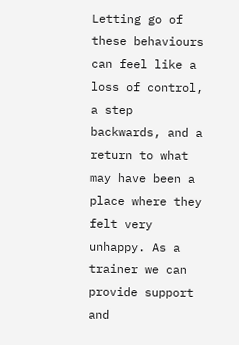Letting go of these behaviours can feel like a loss of control, a step backwards, and a return to what may have been a place where they felt very unhappy. As a trainer we can provide support and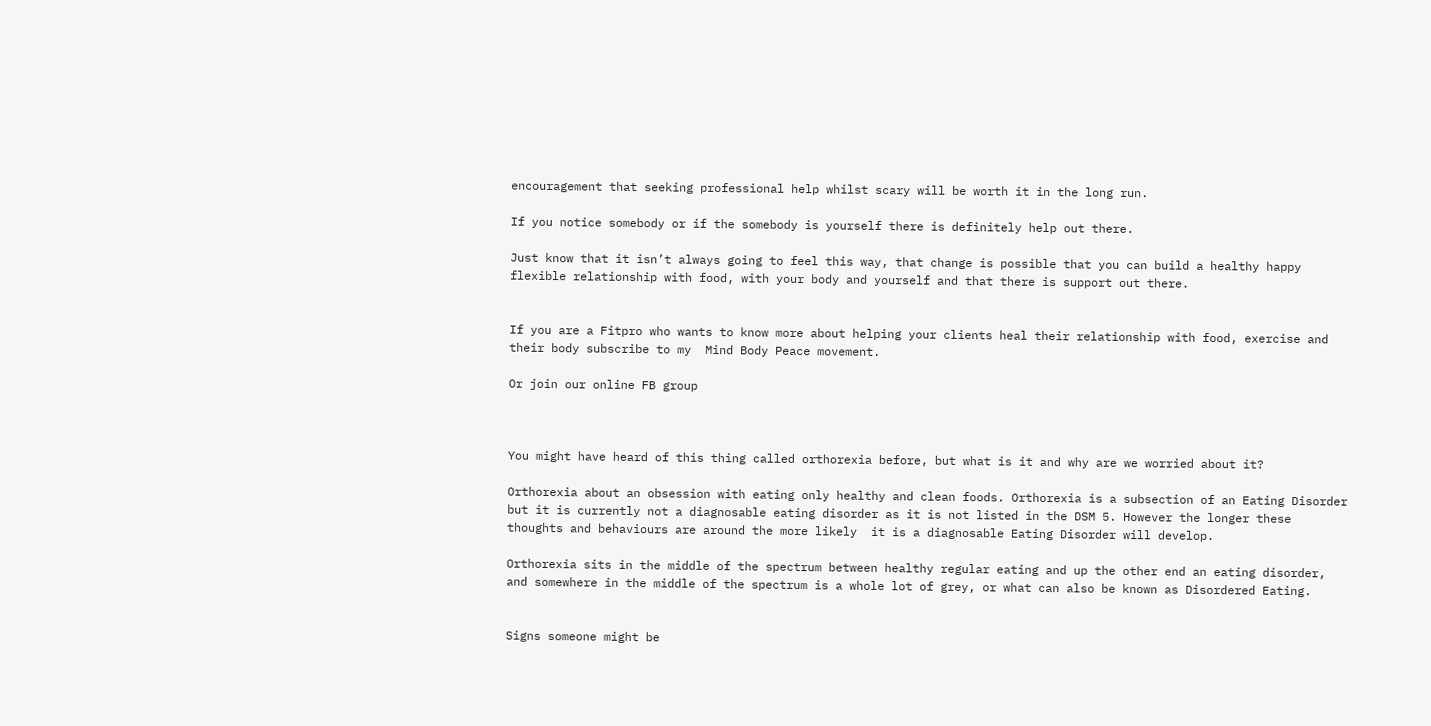encouragement that seeking professional help whilst scary will be worth it in the long run.

If you notice somebody or if the somebody is yourself there is definitely help out there.

Just know that it isn’t always going to feel this way, that change is possible that you can build a healthy happy flexible relationship with food, with your body and yourself and that there is support out there.


If you are a Fitpro who wants to know more about helping your clients heal their relationship with food, exercise and their body subscribe to my  Mind Body Peace movement.

Or join our online FB group



You might have heard of this thing called orthorexia before, but what is it and why are we worried about it?

Orthorexia about an obsession with eating only healthy and clean foods. Orthorexia is a subsection of an Eating Disorder but it is currently not a diagnosable eating disorder as it is not listed in the DSM 5. However the longer these thoughts and behaviours are around the more likely  it is a diagnosable Eating Disorder will develop.

Orthorexia sits in the middle of the spectrum between healthy regular eating and up the other end an eating disorder, and somewhere in the middle of the spectrum is a whole lot of grey, or what can also be known as Disordered Eating.


Signs someone might be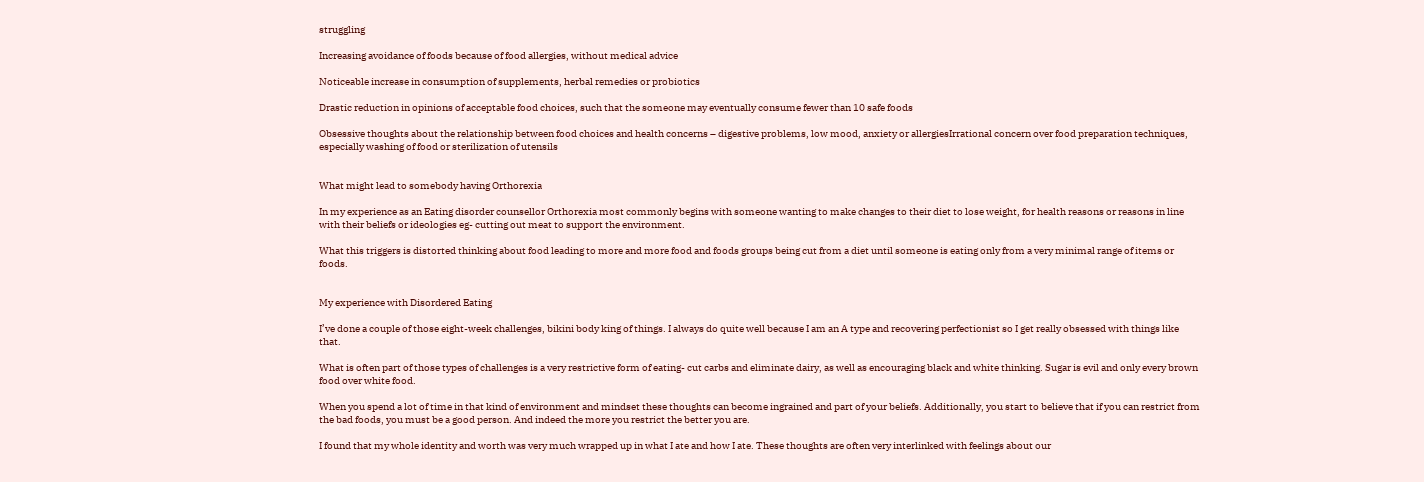struggling

Increasing avoidance of foods because of food allergies, without medical advice

Noticeable increase in consumption of supplements, herbal remedies or probiotics

Drastic reduction in opinions of acceptable food choices, such that the someone may eventually consume fewer than 10 safe foods

Obsessive thoughts about the relationship between food choices and health concerns – digestive problems, low mood, anxiety or allergiesIrrational concern over food preparation techniques, especially washing of food or sterilization of utensils


What might lead to somebody having Orthorexia

In my experience as an Eating disorder counsellor Orthorexia most commonly begins with someone wanting to make changes to their diet to lose weight, for health reasons or reasons in line with their beliefs or ideologies eg- cutting out meat to support the environment.

What this triggers is distorted thinking about food leading to more and more food and foods groups being cut from a diet until someone is eating only from a very minimal range of items or foods.


My experience with Disordered Eating

I’ve done a couple of those eight-week challenges, bikini body king of things. I always do quite well because I am an A type and recovering perfectionist so I get really obsessed with things like that.

What is often part of those types of challenges is a very restrictive form of eating- cut carbs and eliminate dairy, as well as encouraging black and white thinking. Sugar is evil and only every brown food over white food.

When you spend a lot of time in that kind of environment and mindset these thoughts can become ingrained and part of your beliefs. Additionally, you start to believe that if you can restrict from the bad foods, you must be a good person. And indeed the more you restrict the better you are.

I found that my whole identity and worth was very much wrapped up in what I ate and how I ate. These thoughts are often very interlinked with feelings about our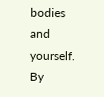bodies and yourself. By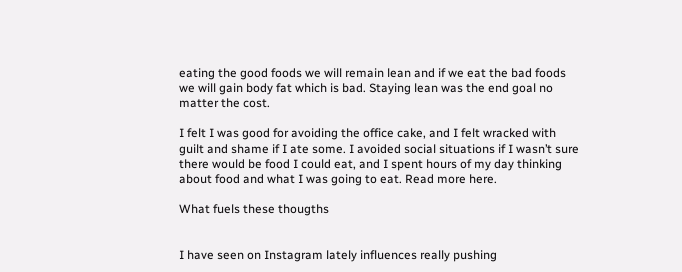eating the good foods we will remain lean and if we eat the bad foods we will gain body fat which is bad. Staying lean was the end goal no matter the cost.

I felt I was good for avoiding the office cake, and I felt wracked with guilt and shame if I ate some. I avoided social situations if I wasn’t sure there would be food I could eat, and I spent hours of my day thinking about food and what I was going to eat. Read more here.

What fuels these thougths


I have seen on Instagram lately influences really pushing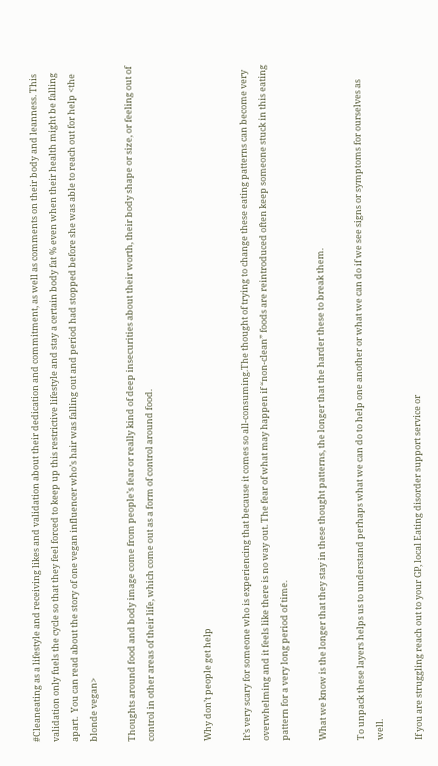#Cleaneating as a lifestyle and receiving likes and validation about their dedication and commitment, as well as comments on their body and leanness. This validation only fuels the cycle so that they feel forced to keep up this restrictive lifestyle and stay a certain body fat % even when their health might be falling apart.  You can read about the story of one vegan influencer who’s hair was falling out and period had stopped before she was able to reach out for help <the blonde vegan>

Thoughts around food and body image come from people’s fear or really kind of deep insecurities about their worth, their body shape or size, or feeling out of control in other areas of their life, which come out as a form of control around food.


Why don’t people get help

It’s very scary for someone who is experiencing that because it comes so all-consuming.The thought of trying to change these eating patterns can become very overwhelming and it feels like there is no way out. The fear of what may happen if “non-clean” foods are reintroduced often keep someone stuck in this eating pattern for a very long period of time.

What we know is the longer that they stay in these thought patterns, the longer that the harder these to break them.

To unpack these layers helps us to understand perhaps what we can do to help one another or what we can do if we see signs or symptoms for ourselves as well.

If you are struggling reach out to your GP, local Eating disorder support service or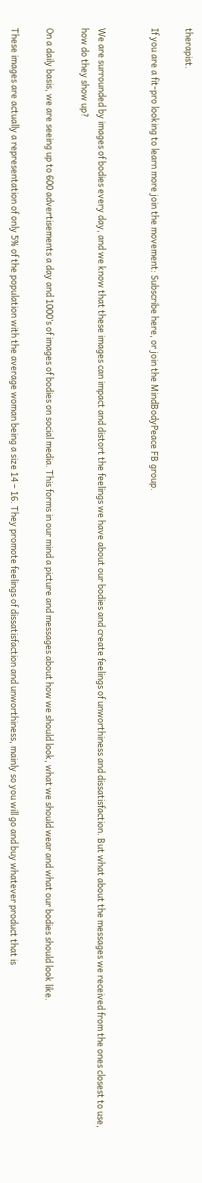therapist.

If you are a fit-pro looking to learn more join the movement: Subscribe here, or join the MindBodyPeace FB group.


We are surrounded by images of bodies every day, and we know that these images can impact and distort the feelings we have about our bodies and create feelings of unworthiness and dissatisfaction. But what about the messages we received from the ones closest to use, how do they show up?

On a daily basis, we are seeing up to 600 advertisements a day and 1000’s of images of bodies on social media. This forms in our mind a picture and messages about how we should look, what we should wear and what our bodies should look like.

These images are actually a representation of only 5% of the population with the average woman being a size 14 – 16. They promote feelings of dissatisfaction and unworthiness, mainly so you will go and buy whatever product that is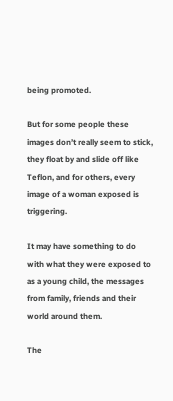being promoted.

But for some people these images don’t really seem to stick, they float by and slide off like Teflon, and for others, every image of a woman exposed is triggering.

It may have something to do with what they were exposed to as a young child, the messages from family, friends and their world around them.

The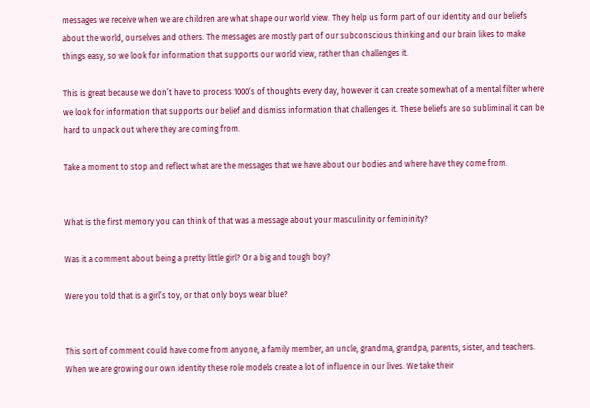messages we receive when we are children are what shape our world view. They help us form part of our identity and our beliefs about the world, ourselves and others. The messages are mostly part of our subconscious thinking and our brain likes to make things easy, so we look for information that supports our world view, rather than challenges it.

This is great because we don’t have to process 1000’s of thoughts every day, however it can create somewhat of a mental filter where we look for information that supports our belief and dismiss information that challenges it. These beliefs are so subliminal it can be hard to unpack out where they are coming from.

Take a moment to stop and reflect what are the messages that we have about our bodies and where have they come from.


What is the first memory you can think of that was a message about your masculinity or femininity?

Was it a comment about being a pretty little girl? Or a big and tough boy?

Were you told that is a girl’s toy, or that only boys wear blue?


This sort of comment could have come from anyone, a family member, an uncle, grandma, grandpa, parents, sister, and teachers. When we are growing our own identity these role models create a lot of influence in our lives. We take their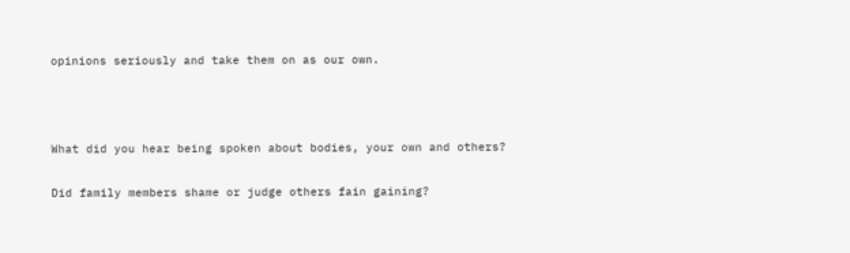opinions seriously and take them on as our own.



What did you hear being spoken about bodies, your own and others?

Did family members shame or judge others fain gaining?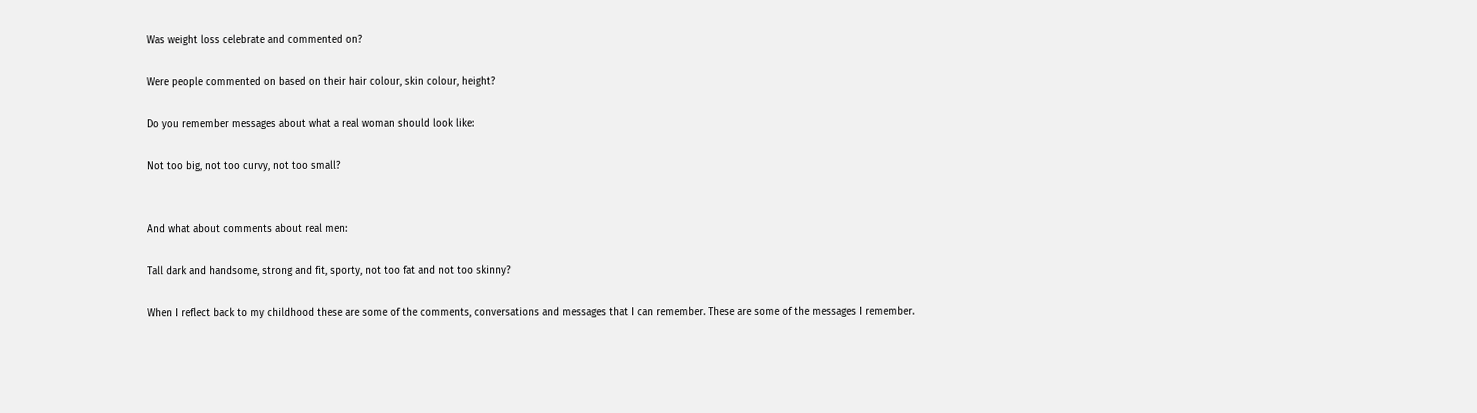Was weight loss celebrate and commented on?

Were people commented on based on their hair colour, skin colour, height?

Do you remember messages about what a real woman should look like:

Not too big, not too curvy, not too small?


And what about comments about real men:

Tall dark and handsome, strong and fit, sporty, not too fat and not too skinny?

When I reflect back to my childhood these are some of the comments, conversations and messages that I can remember. These are some of the messages I remember.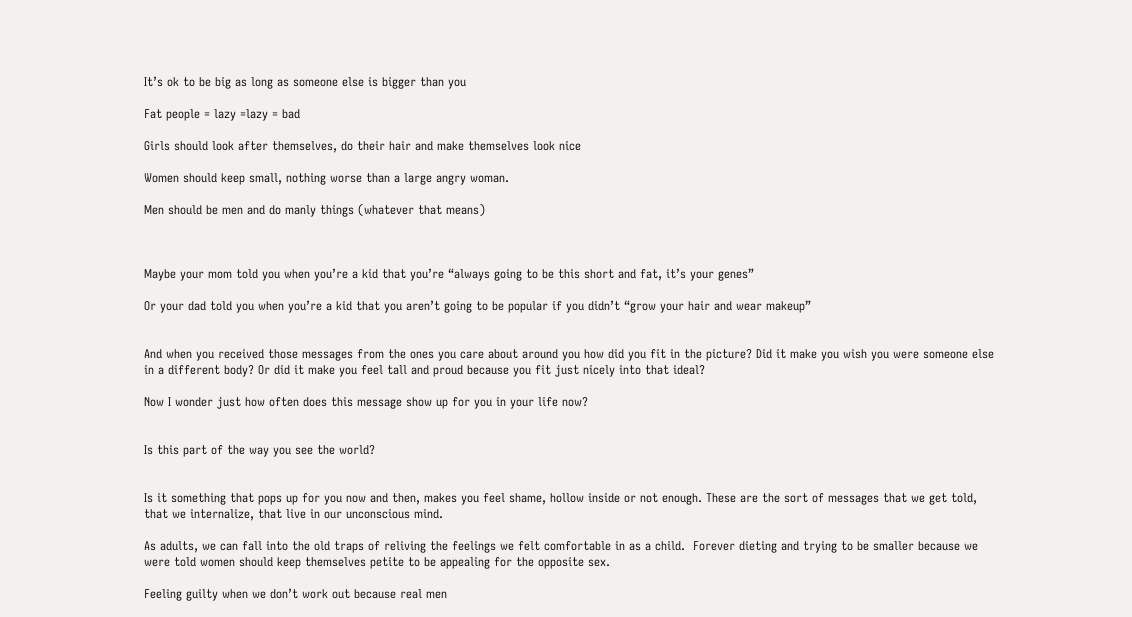It’s ok to be big as long as someone else is bigger than you

Fat people = lazy =lazy = bad

Girls should look after themselves, do their hair and make themselves look nice

Women should keep small, nothing worse than a large angry woman.

Men should be men and do manly things (whatever that means)



Maybe your mom told you when you’re a kid that you’re “always going to be this short and fat, it’s your genes”

Or your dad told you when you’re a kid that you aren’t going to be popular if you didn’t “grow your hair and wear makeup”


And when you received those messages from the ones you care about around you how did you fit in the picture? Did it make you wish you were someone else in a different body? Or did it make you feel tall and proud because you fit just nicely into that ideal?

Now I wonder just how often does this message show up for you in your life now?


Is this part of the way you see the world?


Is it something that pops up for you now and then, makes you feel shame, hollow inside or not enough. These are the sort of messages that we get told, that we internalize, that live in our unconscious mind.

As adults, we can fall into the old traps of reliving the feelings we felt comfortable in as a child.  Forever dieting and trying to be smaller because we were told women should keep themselves petite to be appealing for the opposite sex.

Feeling guilty when we don’t work out because real men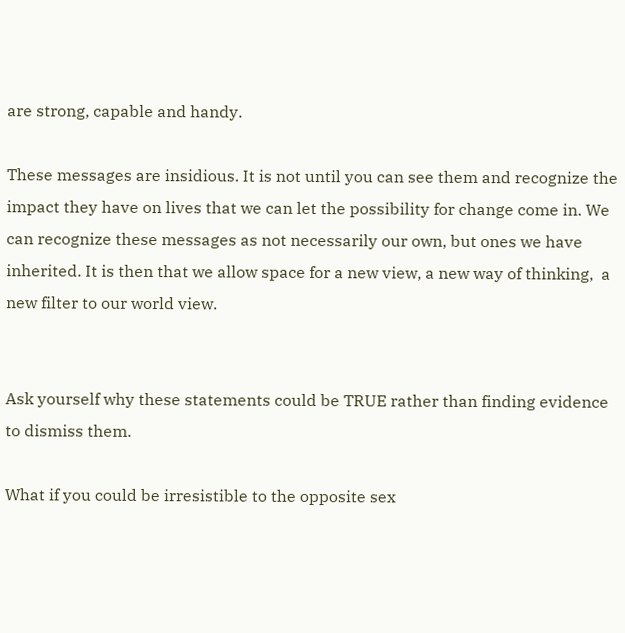are strong, capable and handy.

These messages are insidious. It is not until you can see them and recognize the impact they have on lives that we can let the possibility for change come in. We can recognize these messages as not necessarily our own, but ones we have inherited. It is then that we allow space for a new view, a new way of thinking,  a new filter to our world view.


Ask yourself why these statements could be TRUE rather than finding evidence to dismiss them.

What if you could be irresistible to the opposite sex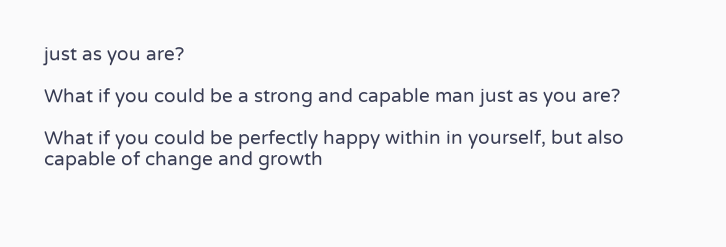just as you are?

What if you could be a strong and capable man just as you are?

What if you could be perfectly happy within in yourself, but also capable of change and growth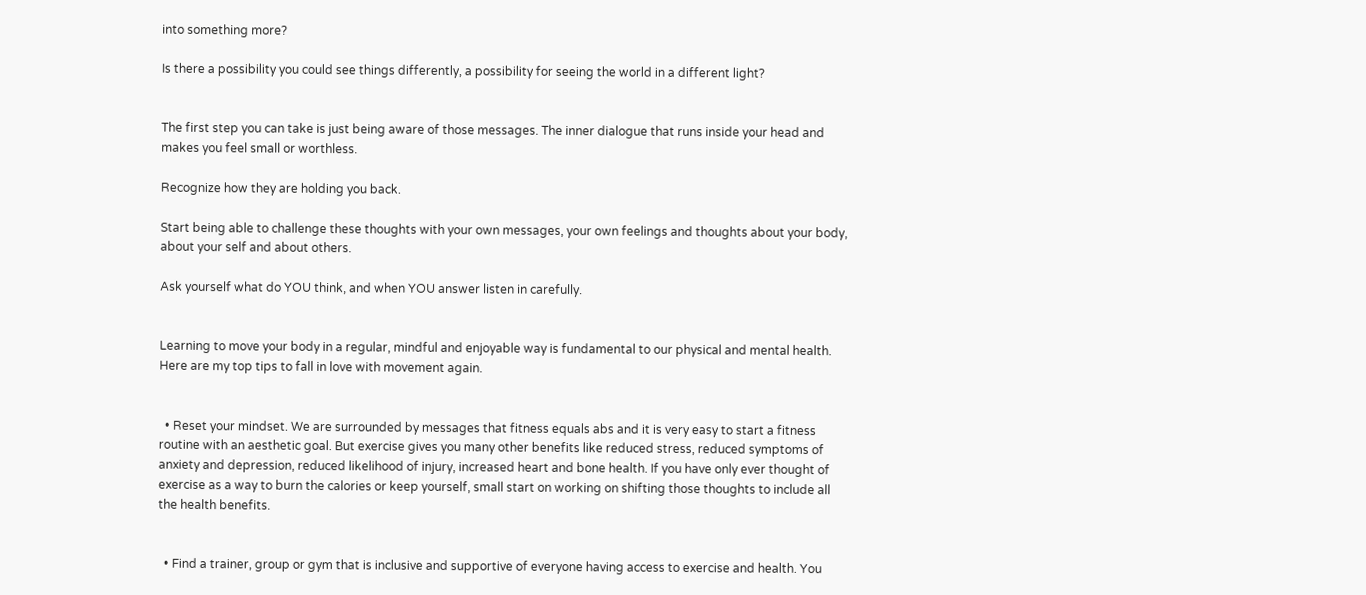into something more?

Is there a possibility you could see things differently, a possibility for seeing the world in a different light?


The first step you can take is just being aware of those messages. The inner dialogue that runs inside your head and makes you feel small or worthless.

Recognize how they are holding you back.

Start being able to challenge these thoughts with your own messages, your own feelings and thoughts about your body, about your self and about others.

Ask yourself what do YOU think, and when YOU answer listen in carefully.


Learning to move your body in a regular, mindful and enjoyable way is fundamental to our physical and mental health.  Here are my top tips to fall in love with movement again.


  • Reset your mindset. We are surrounded by messages that fitness equals abs and it is very easy to start a fitness routine with an aesthetic goal. But exercise gives you many other benefits like reduced stress, reduced symptoms of anxiety and depression, reduced likelihood of injury, increased heart and bone health. If you have only ever thought of exercise as a way to burn the calories or keep yourself, small start on working on shifting those thoughts to include all the health benefits.


  • Find a trainer, group or gym that is inclusive and supportive of everyone having access to exercise and health. You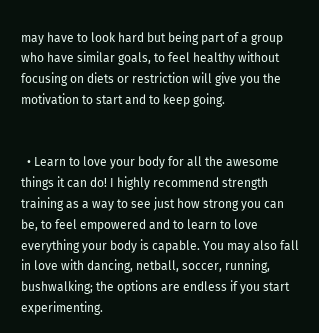may have to look hard but being part of a group who have similar goals, to feel healthy without focusing on diets or restriction will give you the motivation to start and to keep going.


  • Learn to love your body for all the awesome things it can do! I highly recommend strength training as a way to see just how strong you can be, to feel empowered and to learn to love everything your body is capable. You may also fall in love with dancing, netball, soccer, running, bushwalking; the options are endless if you start experimenting.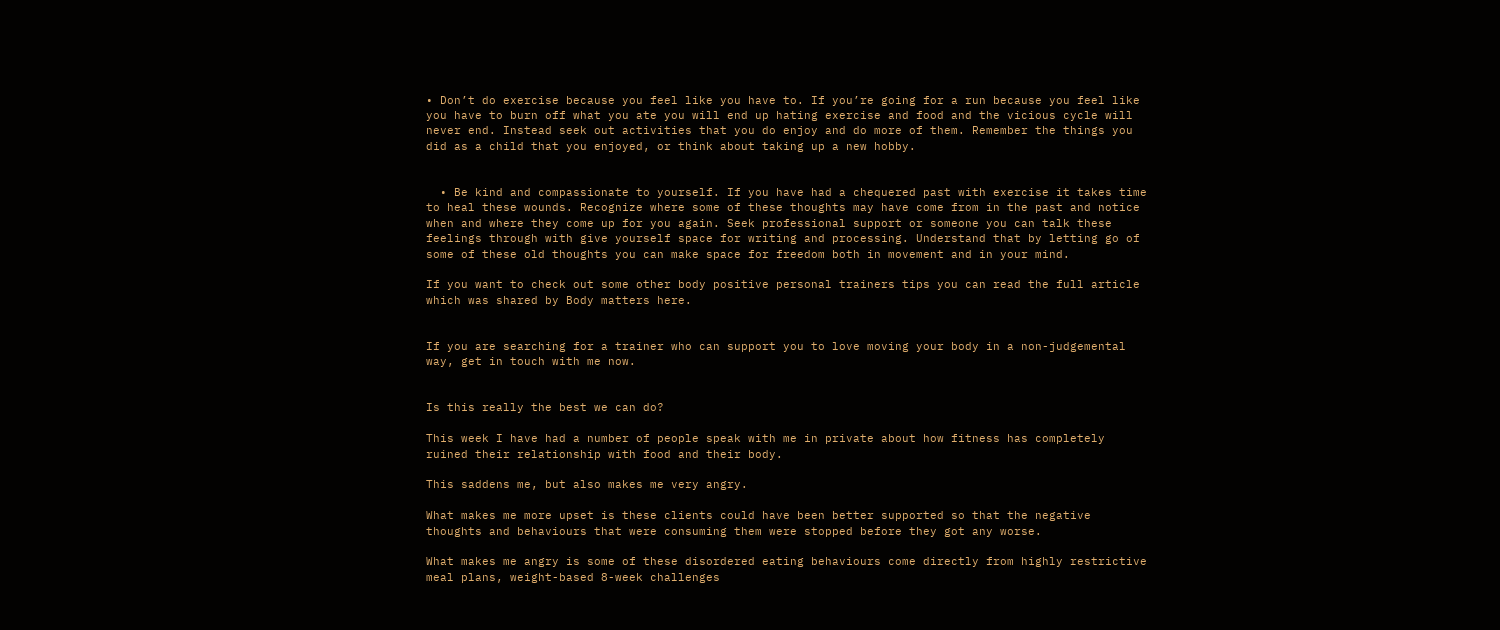• Don’t do exercise because you feel like you have to. If you’re going for a run because you feel like you have to burn off what you ate you will end up hating exercise and food and the vicious cycle will never end. Instead seek out activities that you do enjoy and do more of them. Remember the things you did as a child that you enjoyed, or think about taking up a new hobby.


  • Be kind and compassionate to yourself. If you have had a chequered past with exercise it takes time to heal these wounds. Recognize where some of these thoughts may have come from in the past and notice when and where they come up for you again. Seek professional support or someone you can talk these feelings through with give yourself space for writing and processing. Understand that by letting go of some of these old thoughts you can make space for freedom both in movement and in your mind.

If you want to check out some other body positive personal trainers tips you can read the full article which was shared by Body matters here.


If you are searching for a trainer who can support you to love moving your body in a non-judgemental way, get in touch with me now.


Is this really the best we can do?

This week I have had a number of people speak with me in private about how fitness has completely ruined their relationship with food and their body.

This saddens me, but also makes me very angry.

What makes me more upset is these clients could have been better supported so that the negative thoughts and behaviours that were consuming them were stopped before they got any worse.

What makes me angry is some of these disordered eating behaviours come directly from highly restrictive meal plans, weight-based 8-week challenges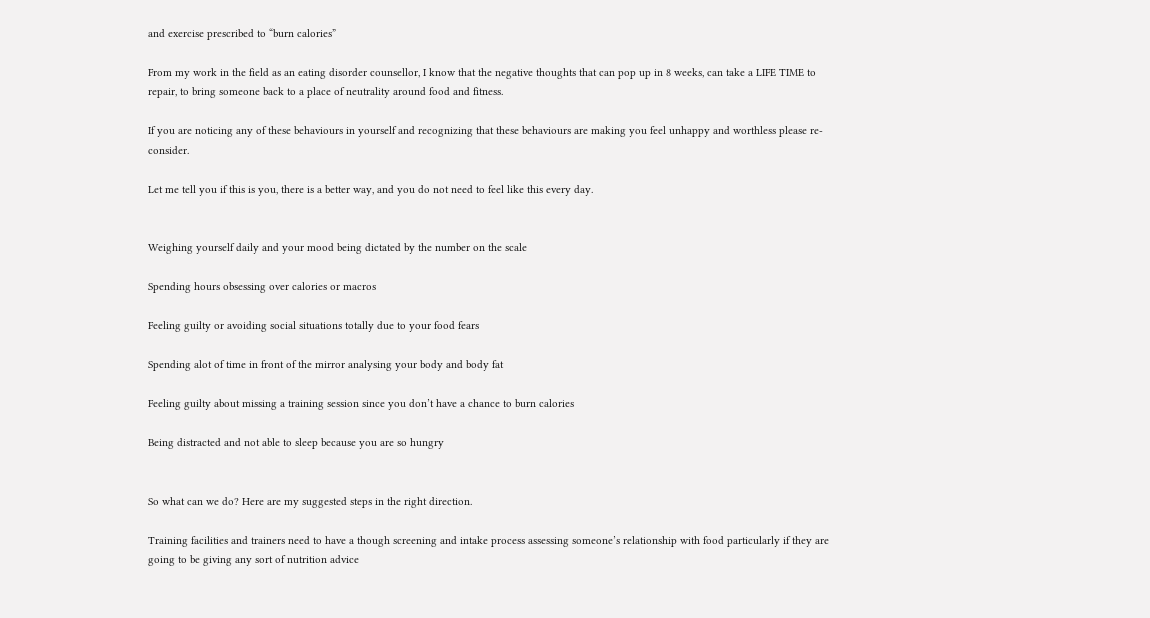and exercise prescribed to “burn calories”

From my work in the field as an eating disorder counsellor, I know that the negative thoughts that can pop up in 8 weeks, can take a LIFE TIME to repair, to bring someone back to a place of neutrality around food and fitness.

If you are noticing any of these behaviours in yourself and recognizing that these behaviours are making you feel unhappy and worthless please re-consider.

Let me tell you if this is you, there is a better way, and you do not need to feel like this every day.


Weighing yourself daily and your mood being dictated by the number on the scale

Spending hours obsessing over calories or macros

Feeling guilty or avoiding social situations totally due to your food fears

Spending alot of time in front of the mirror analysing your body and body fat

Feeling guilty about missing a training session since you don’t have a chance to burn calories

Being distracted and not able to sleep because you are so hungry


So what can we do? Here are my suggested steps in the right direction.

Training facilities and trainers need to have a though screening and intake process assessing someone’s relationship with food particularly if they are going to be giving any sort of nutrition advice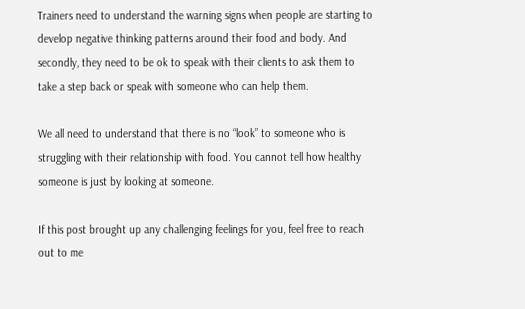Trainers need to understand the warning signs when people are starting to develop negative thinking patterns around their food and body. And secondly, they need to be ok to speak with their clients to ask them to take a step back or speak with someone who can help them.

We all need to understand that there is no “look” to someone who is struggling with their relationship with food. You cannot tell how healthy someone is just by looking at someone.

If this post brought up any challenging feelings for you, feel free to reach out to me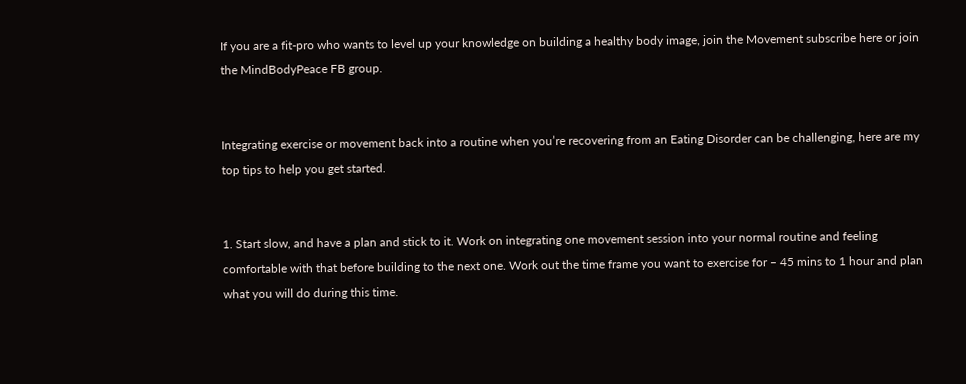If you are a fit-pro who wants to level up your knowledge on building a healthy body image, join the Movement subscribe here or join the MindBodyPeace FB group.


Integrating exercise or movement back into a routine when you’re recovering from an Eating Disorder can be challenging, here are my top tips to help you get started.


1. Start slow, and have a plan and stick to it. Work on integrating one movement session into your normal routine and feeling comfortable with that before building to the next one. Work out the time frame you want to exercise for – 45 mins to 1 hour and plan what you will do during this time.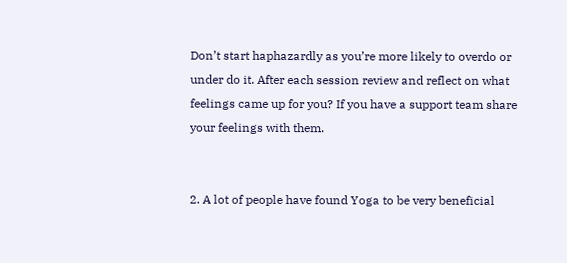Don’t start haphazardly as you’re more likely to overdo or under do it. After each session review and reflect on what feelings came up for you? If you have a support team share your feelings with them.


2. A lot of people have found Yoga to be very beneficial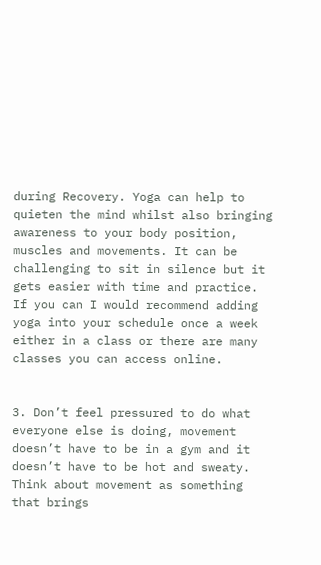during Recovery. Yoga can help to quieten the mind whilst also bringing awareness to your body position, muscles and movements. It can be challenging to sit in silence but it gets easier with time and practice. If you can I would recommend adding yoga into your schedule once a week either in a class or there are many classes you can access online.


3. Don’t feel pressured to do what everyone else is doing, movement doesn’t have to be in a gym and it doesn’t have to be hot and sweaty. Think about movement as something that brings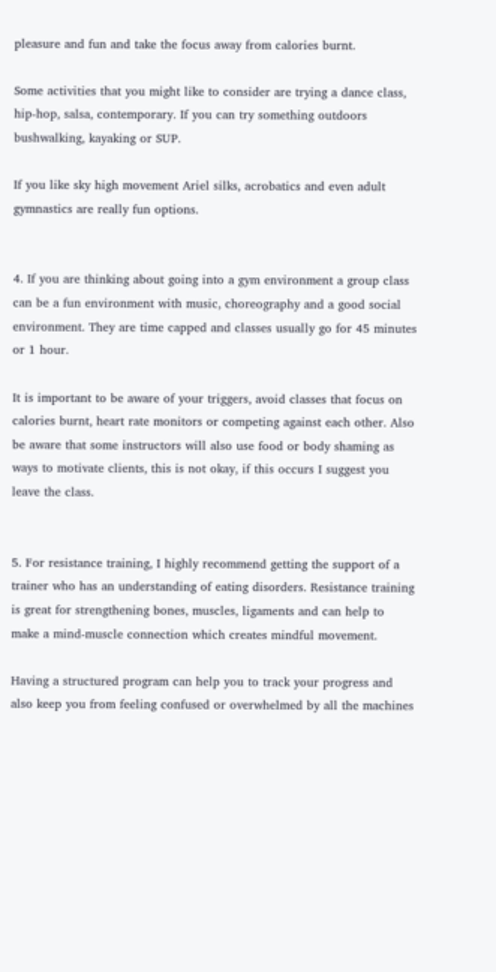pleasure and fun and take the focus away from calories burnt.

Some activities that you might like to consider are trying a dance class, hip-hop, salsa, contemporary. If you can try something outdoors bushwalking, kayaking or SUP.

If you like sky high movement Ariel silks, acrobatics and even adult gymnastics are really fun options.


4. If you are thinking about going into a gym environment a group class can be a fun environment with music, choreography and a good social environment. They are time capped and classes usually go for 45 minutes or 1 hour.

It is important to be aware of your triggers, avoid classes that focus on calories burnt, heart rate monitors or competing against each other. Also be aware that some instructors will also use food or body shaming as ways to motivate clients, this is not okay, if this occurs I suggest you leave the class.


5. For resistance training, I highly recommend getting the support of a trainer who has an understanding of eating disorders. Resistance training is great for strengthening bones, muscles, ligaments and can help to make a mind-muscle connection which creates mindful movement.

Having a structured program can help you to track your progress and also keep you from feeling confused or overwhelmed by all the machines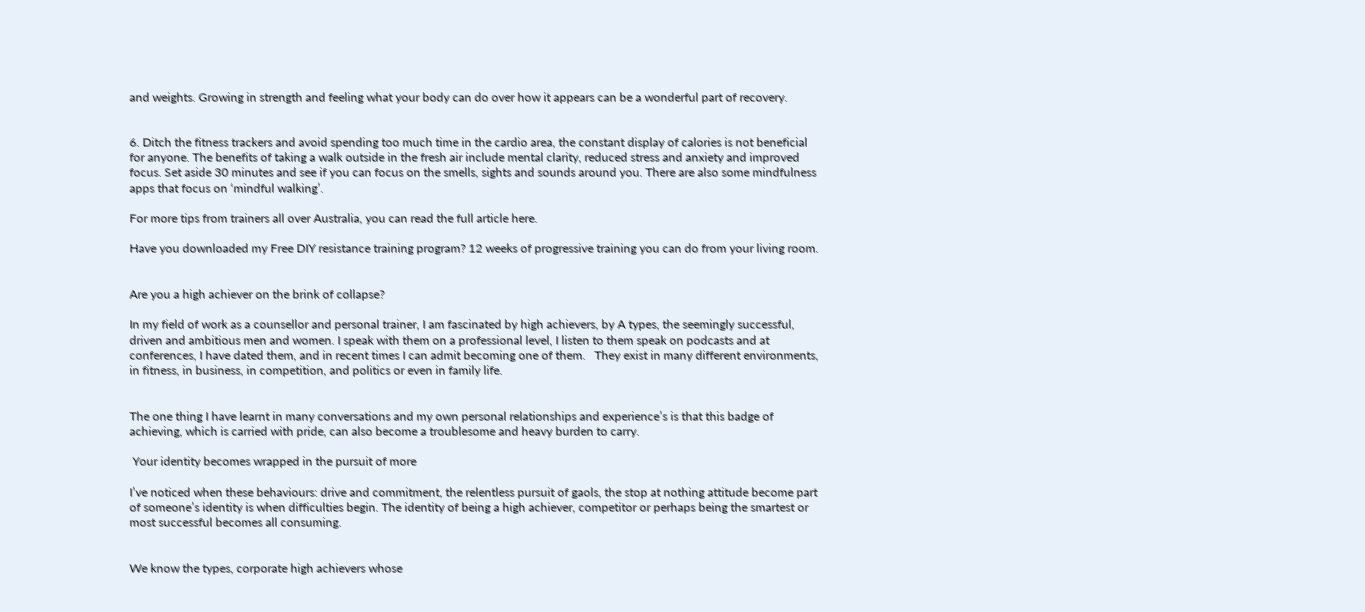and weights. Growing in strength and feeling what your body can do over how it appears can be a wonderful part of recovery.


6. Ditch the fitness trackers and avoid spending too much time in the cardio area, the constant display of calories is not beneficial for anyone. The benefits of taking a walk outside in the fresh air include mental clarity, reduced stress and anxiety and improved focus. Set aside 30 minutes and see if you can focus on the smells, sights and sounds around you. There are also some mindfulness apps that focus on ‘mindful walking’.

For more tips from trainers all over Australia, you can read the full article here.

Have you downloaded my Free DIY resistance training program? 12 weeks of progressive training you can do from your living room.


Are you a high achiever on the brink of collapse?

In my field of work as a counsellor and personal trainer, I am fascinated by high achievers, by A types, the seemingly successful, driven and ambitious men and women. I speak with them on a professional level, I listen to them speak on podcasts and at conferences, I have dated them, and in recent times I can admit becoming one of them.   They exist in many different environments, in fitness, in business, in competition, and politics or even in family life.


The one thing I have learnt in many conversations and my own personal relationships and experience’s is that this badge of achieving, which is carried with pride, can also become a troublesome and heavy burden to carry.

 Your identity becomes wrapped in the pursuit of more

I’ve noticed when these behaviours: drive and commitment, the relentless pursuit of gaols, the stop at nothing attitude become part of someone’s identity is when difficulties begin. The identity of being a high achiever, competitor or perhaps being the smartest or most successful becomes all consuming.


We know the types, corporate high achievers whose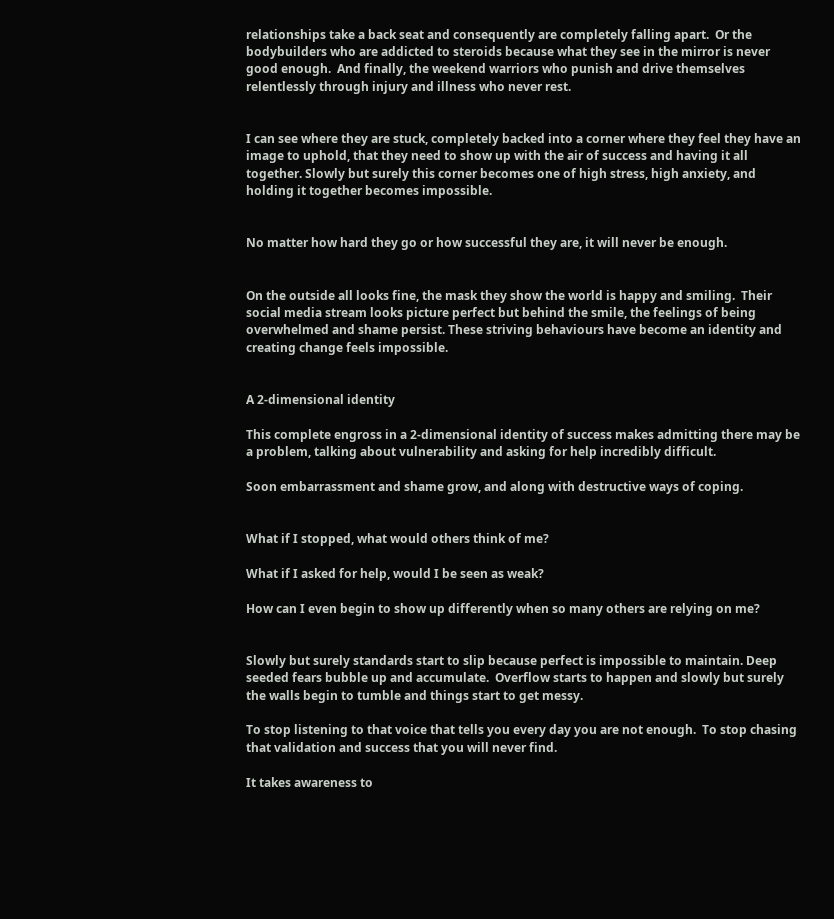relationships take a back seat and consequently are completely falling apart.  Or the bodybuilders who are addicted to steroids because what they see in the mirror is never good enough.  And finally, the weekend warriors who punish and drive themselves relentlessly through injury and illness who never rest.


I can see where they are stuck, completely backed into a corner where they feel they have an image to uphold, that they need to show up with the air of success and having it all together. Slowly but surely this corner becomes one of high stress, high anxiety, and holding it together becomes impossible.


No matter how hard they go or how successful they are, it will never be enough.


On the outside all looks fine, the mask they show the world is happy and smiling.  Their social media stream looks picture perfect but behind the smile, the feelings of being overwhelmed and shame persist. These striving behaviours have become an identity and creating change feels impossible.


A 2-dimensional identity

This complete engross in a 2-dimensional identity of success makes admitting there may be a problem, talking about vulnerability and asking for help incredibly difficult.

Soon embarrassment and shame grow, and along with destructive ways of coping.


What if I stopped, what would others think of me?

What if I asked for help, would I be seen as weak?

How can I even begin to show up differently when so many others are relying on me?


Slowly but surely standards start to slip because perfect is impossible to maintain. Deep seeded fears bubble up and accumulate.  Overflow starts to happen and slowly but surely the walls begin to tumble and things start to get messy.

To stop listening to that voice that tells you every day you are not enough.  To stop chasing that validation and success that you will never find.

It takes awareness to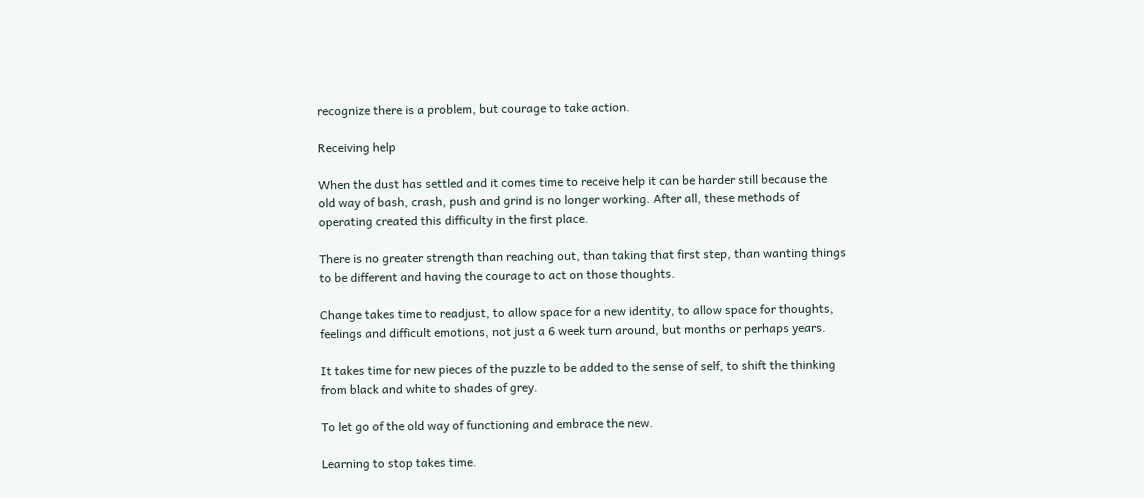recognize there is a problem, but courage to take action.

Receiving help

When the dust has settled and it comes time to receive help it can be harder still because the old way of bash, crash, push and grind is no longer working. After all, these methods of operating created this difficulty in the first place.

There is no greater strength than reaching out, than taking that first step, than wanting things to be different and having the courage to act on those thoughts.

Change takes time to readjust, to allow space for a new identity, to allow space for thoughts, feelings and difficult emotions, not just a 6 week turn around, but months or perhaps years.

It takes time for new pieces of the puzzle to be added to the sense of self, to shift the thinking from black and white to shades of grey.

To let go of the old way of functioning and embrace the new.

Learning to stop takes time.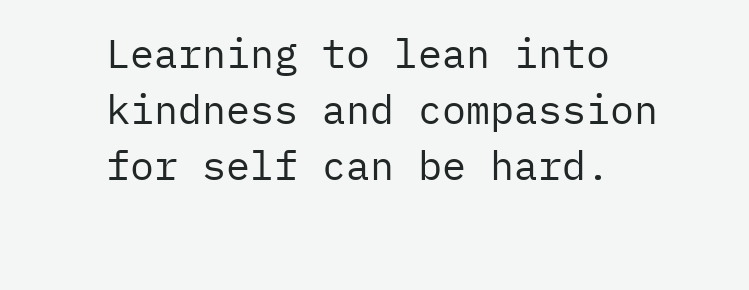Learning to lean into kindness and compassion for self can be hard.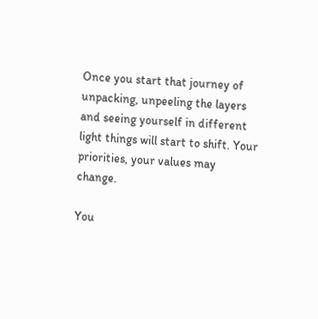Once you start that journey of unpacking, unpeeling the layers and seeing yourself in different light things will start to shift. Your priorities, your values may change.

You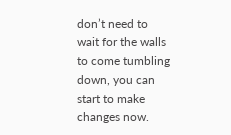don’t need to wait for the walls to come tumbling down, you can start to make changes now.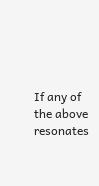If any of the above resonates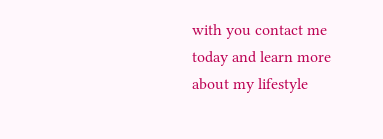with you contact me today and learn more about my lifestyle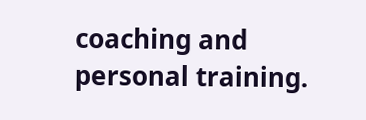coaching and personal training.